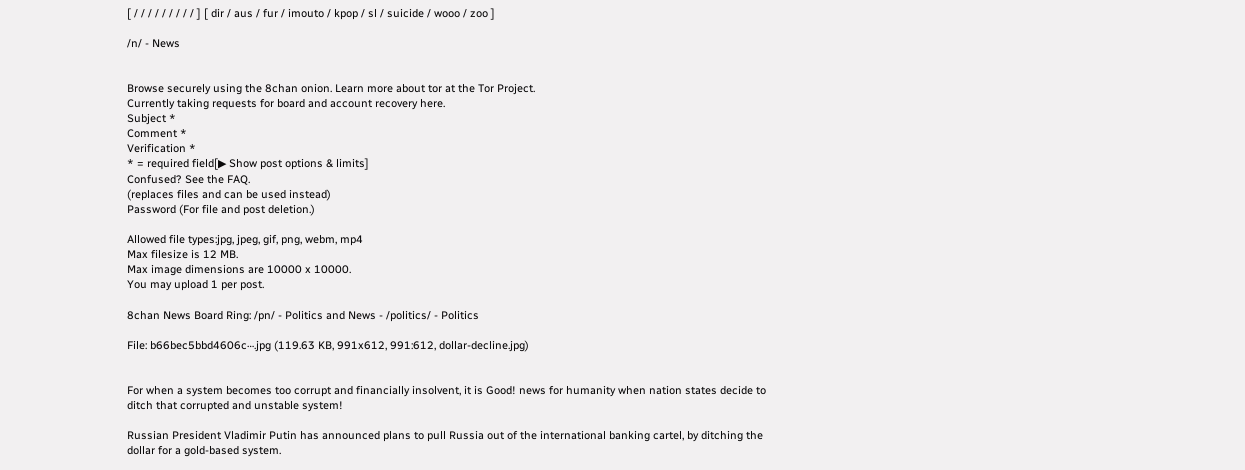[ / / / / / / / / / ] [ dir / aus / fur / imouto / kpop / sl / suicide / wooo / zoo ]

/n/ - News


Browse securely using the 8chan onion. Learn more about tor at the Tor Project.
Currently taking requests for board and account recovery here.
Subject *
Comment *
Verification *
* = required field[▶ Show post options & limits]
Confused? See the FAQ.
(replaces files and can be used instead)
Password (For file and post deletion.)

Allowed file types:jpg, jpeg, gif, png, webm, mp4
Max filesize is 12 MB.
Max image dimensions are 10000 x 10000.
You may upload 1 per post.

8chan News Board Ring: /pn/ - Politics and News - /politics/ - Politics

File: b66bec5bbd4606c⋯.jpg (119.63 KB, 991x612, 991:612, dollar-decline.jpg)


For when a system becomes too corrupt and financially insolvent, it is Good! news for humanity when nation states decide to ditch that corrupted and unstable system!

Russian President Vladimir Putin has announced plans to pull Russia out of the international banking cartel, by ditching the dollar for a gold-based system.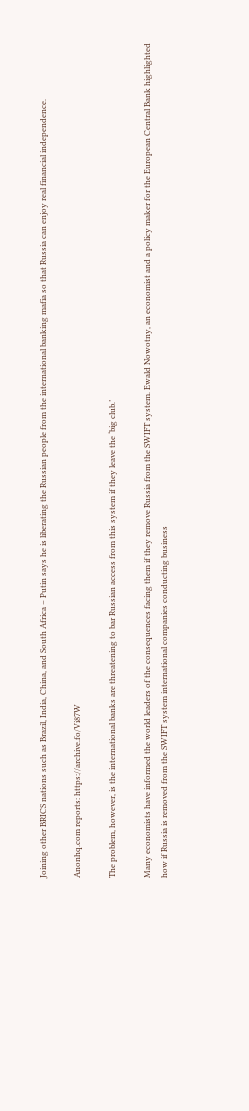Joining other BRICS nations such as Brazil, India, China, and South Africa – Putin says he is liberating the Russian people from the international banking mafia so that Russia can enjoy real financial independence.

Anonhq.com reports: https://archive.fo/Vi87W

The problem, however, is the international banks are threatening to bar Russian access from this system if they leave the ‘big club.’

Many economists have informed the world leaders of the consequences facing them if they remove Russia from the SWIFT system. Ewald Nowotny, an economist and a policy maker for the European Central Bank highlighted how if Russia is removed from the SWIFT system international companies conducting business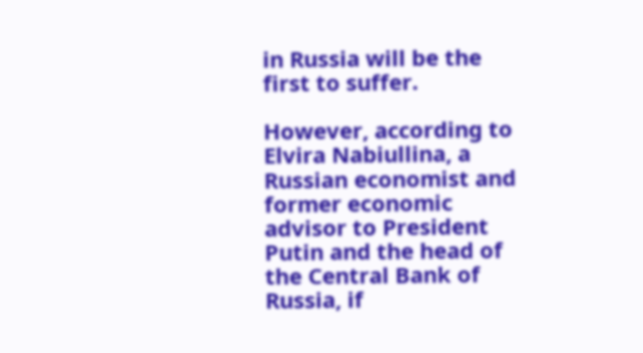in Russia will be the first to suffer.

However, according to Elvira Nabiullina, a Russian economist and former economic advisor to President Putin and the head of the Central Bank of Russia, if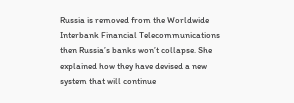Russia is removed from the Worldwide Interbank Financial Telecommunications then Russia’s banks won’t collapse. She explained how they have devised a new system that will continue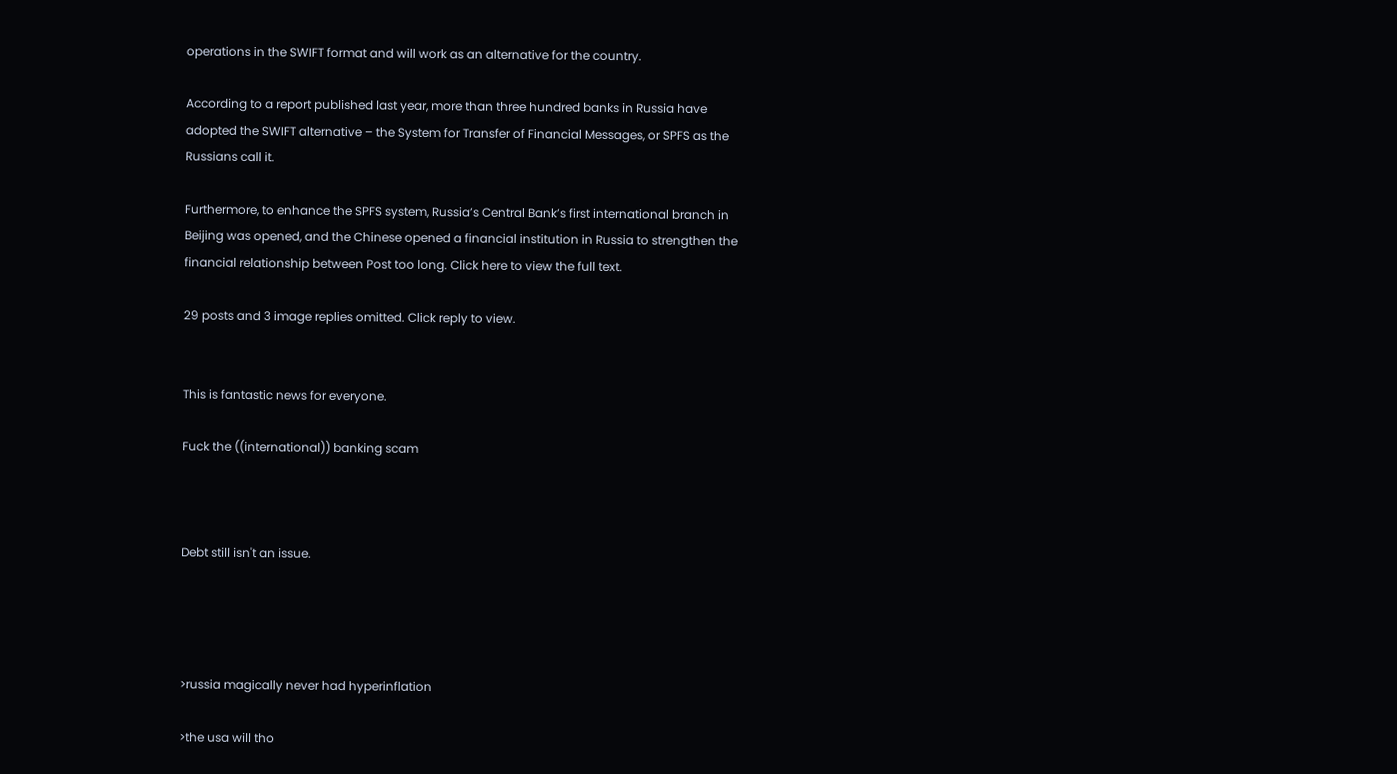operations in the SWIFT format and will work as an alternative for the country.

According to a report published last year, more than three hundred banks in Russia have adopted the SWIFT alternative – the System for Transfer of Financial Messages, or SPFS as the Russians call it.

Furthermore, to enhance the SPFS system, Russia’s Central Bank’s first international branch in Beijing was opened, and the Chinese opened a financial institution in Russia to strengthen the financial relationship between Post too long. Click here to view the full text.

29 posts and 3 image replies omitted. Click reply to view.


This is fantastic news for everyone.

Fuck the ((international)) banking scam



Debt still isn't an issue.




>russia magically never had hyperinflation

>the usa will tho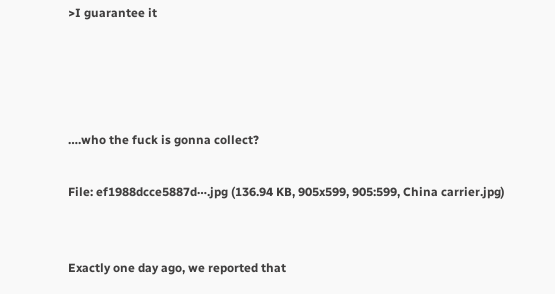>I guarantee it




….who the fuck is gonna collect?

File: ef1988dcce5887d⋯.jpg (136.94 KB, 905x599, 905:599, China carrier.jpg)


Exactly one day ago, we reported that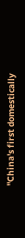"China's first domestically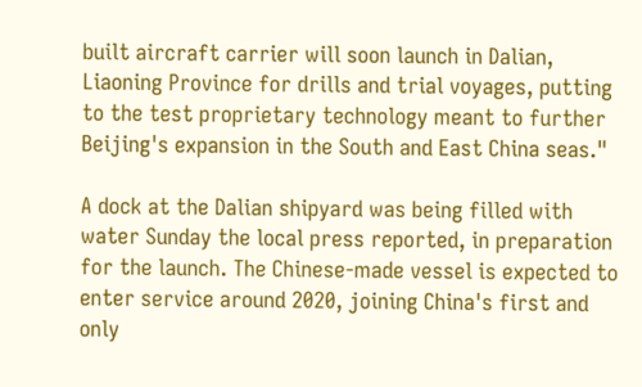built aircraft carrier will soon launch in Dalian, Liaoning Province for drills and trial voyages, putting to the test proprietary technology meant to further Beijing's expansion in the South and East China seas."

A dock at the Dalian shipyard was being filled with water Sunday the local press reported, in preparation for the launch. The Chinese-made vessel is expected to enter service around 2020, joining China's first and only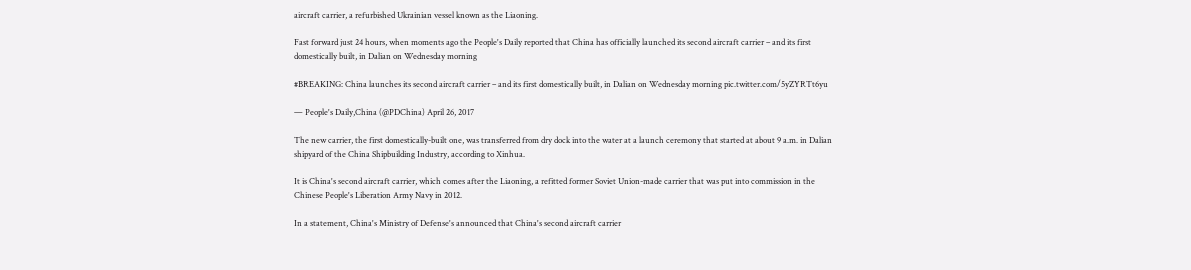aircraft carrier, a refurbished Ukrainian vessel known as the Liaoning.

Fast forward just 24 hours, when moments ago the People's Daily reported that China has officially launched its second aircraft carrier – and its first domestically built, in Dalian on Wednesday morning

#BREAKING: China launches its second aircraft carrier – and its first domestically built, in Dalian on Wednesday morning pic.twitter.com/5yZYRTt6yu

— People's Daily,China (@PDChina) April 26, 2017

The new carrier, the first domestically-built one, was transferred from dry dock into the water at a launch ceremony that started at about 9 a.m. in Dalian shipyard of the China Shipbuilding Industry, according to Xinhua.

It is China's second aircraft carrier, which comes after the Liaoning, a refitted former Soviet Union-made carrier that was put into commission in the Chinese People's Liberation Army Navy in 2012.

In a statement, China's Ministry of Defense's announced that China's second aircraft carrier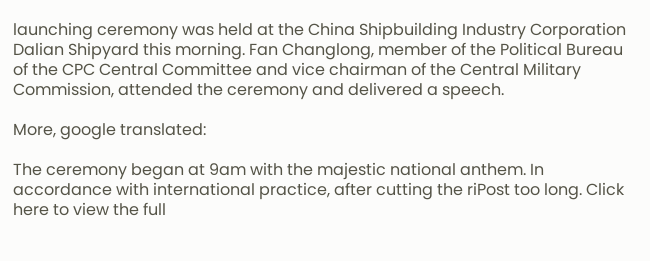launching ceremony was held at the China Shipbuilding Industry Corporation Dalian Shipyard this morning. Fan Changlong, member of the Political Bureau of the CPC Central Committee and vice chairman of the Central Military Commission, attended the ceremony and delivered a speech.

More, google translated:

The ceremony began at 9am with the majestic national anthem. In accordance with international practice, after cutting the riPost too long. Click here to view the full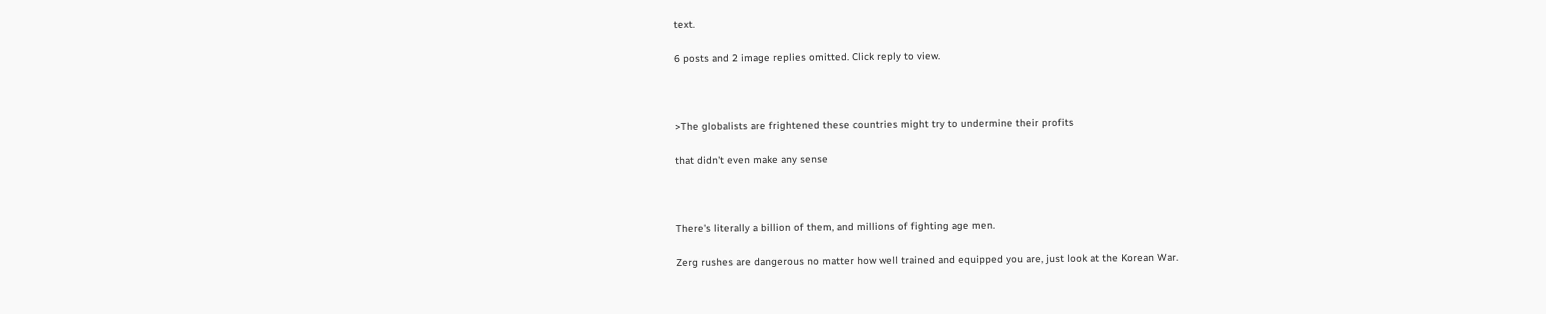text.

6 posts and 2 image replies omitted. Click reply to view.



>The globalists are frightened these countries might try to undermine their profits

that didn't even make any sense



There's literally a billion of them, and millions of fighting age men.

Zerg rushes are dangerous no matter how well trained and equipped you are, just look at the Korean War.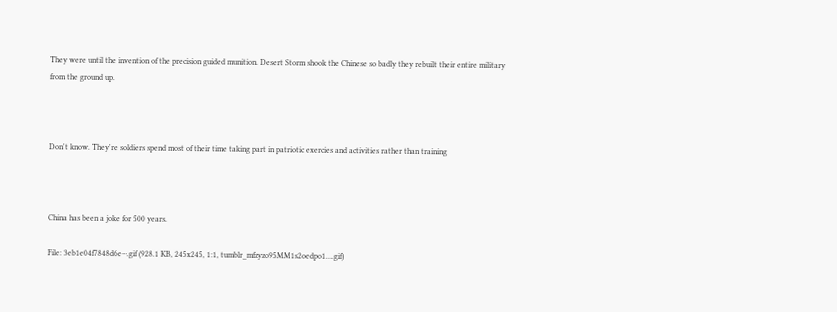They were until the invention of the precision guided munition. Desert Storm shook the Chinese so badly they rebuilt their entire military from the ground up.



Don't know. They're soldiers spend most of their time taking part in patriotic exercies and activities rather than training



China has been a joke for 500 years.

File: 3eb1e04f7848d6e⋯.gif (928.1 KB, 245x245, 1:1, tumblr_mfzyzo95MM1s2oedpo1….gif)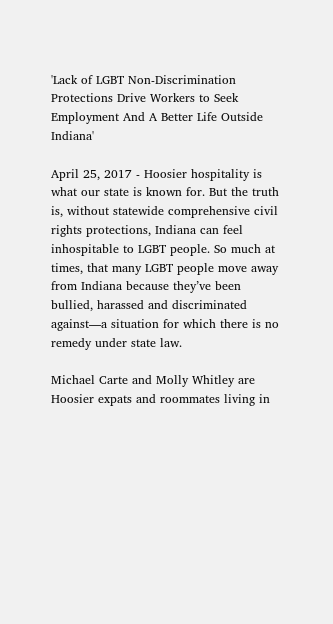'Lack of LGBT Non-Discrimination Protections Drive Workers to Seek Employment And A Better Life Outside Indiana'

April 25, 2017 - Hoosier hospitality is what our state is known for. But the truth is, without statewide comprehensive civil rights protections, Indiana can feel inhospitable to LGBT people. So much at times, that many LGBT people move away from Indiana because they’ve been bullied, harassed and discriminated against—a situation for which there is no remedy under state law.

Michael Carte and Molly Whitley are Hoosier expats and roommates living in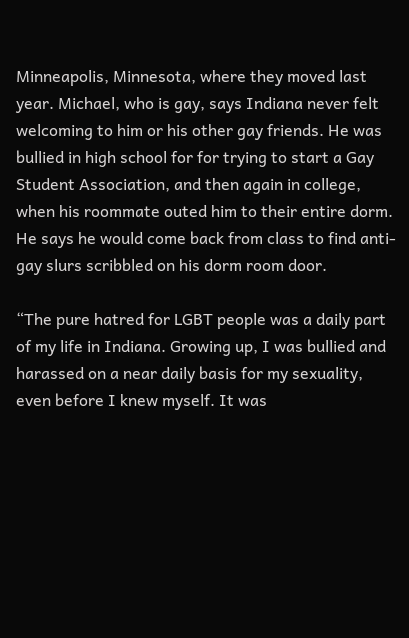Minneapolis, Minnesota, where they moved last year. Michael, who is gay, says Indiana never felt welcoming to him or his other gay friends. He was bullied in high school for for trying to start a Gay Student Association, and then again in college, when his roommate outed him to their entire dorm. He says he would come back from class to find anti-gay slurs scribbled on his dorm room door.

“The pure hatred for LGBT people was a daily part of my life in Indiana. Growing up, I was bullied and harassed on a near daily basis for my sexuality, even before I knew myself. It was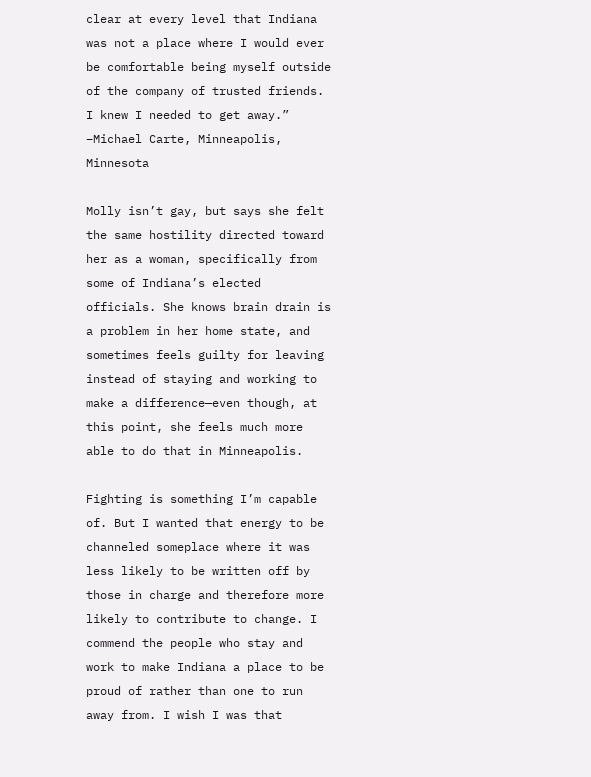clear at every level that Indiana was not a place where I would ever be comfortable being myself outside of the company of trusted friends. I knew I needed to get away.” –Michael Carte, Minneapolis, Minnesota

Molly isn’t gay, but says she felt the same hostility directed toward her as a woman, specifically from some of Indiana’s elected officials. She knows brain drain is a problem in her home state, and sometimes feels guilty for leaving instead of staying and working to make a difference—even though, at this point, she feels much more able to do that in Minneapolis.

Fighting is something I’m capable of. But I wanted that energy to be channeled someplace where it was less likely to be written off by those in charge and therefore more likely to contribute to change. I commend the people who stay and work to make Indiana a place to be proud of rather than one to run away from. I wish I was that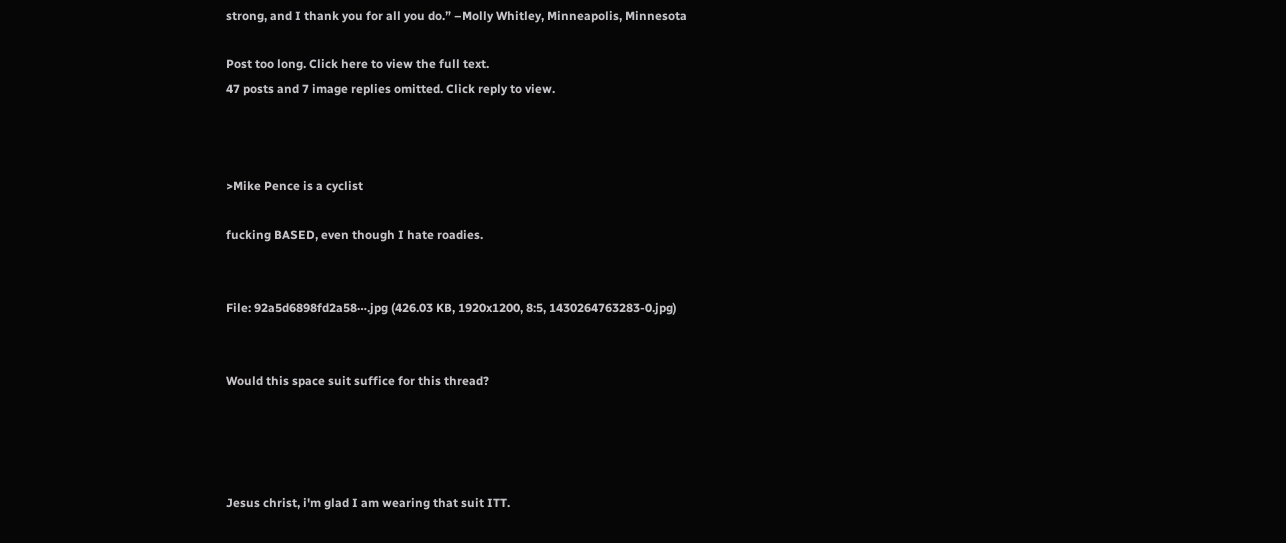strong, and I thank you for all you do.” –Molly Whitley, Minneapolis, Minnesota

Post too long. Click here to view the full text.
47 posts and 7 image replies omitted. Click reply to view.



>Mike Pence is a cyclist

fucking BASED, even though I hate roadies.


File: 92a5d6898fd2a58⋯.jpg (426.03 KB, 1920x1200, 8:5, 1430264763283-0.jpg)


Would this space suit suffice for this thread?




Jesus christ, i'm glad I am wearing that suit ITT.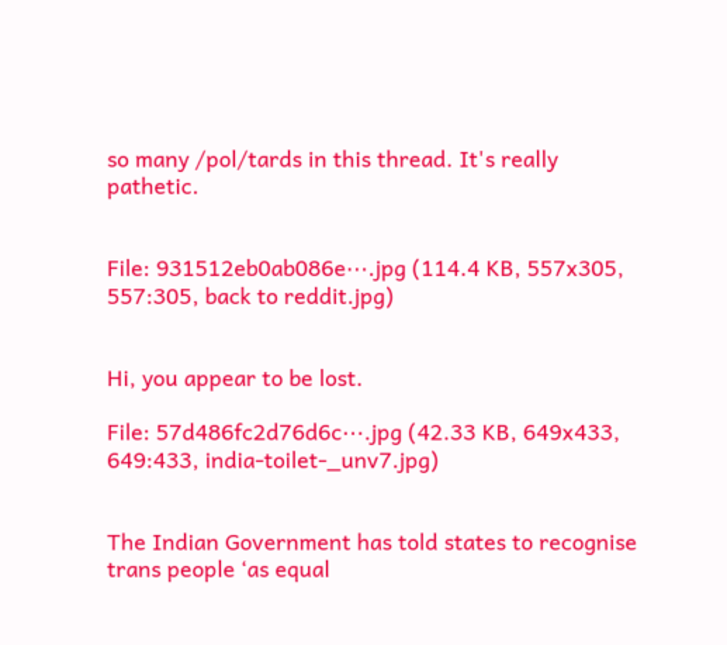so many /pol/tards in this thread. It's really pathetic.


File: 931512eb0ab086e⋯.jpg (114.4 KB, 557x305, 557:305, back to reddit.jpg)


Hi, you appear to be lost.

File: 57d486fc2d76d6c⋯.jpg (42.33 KB, 649x433, 649:433, india-toilet-_unv7.jpg)


The Indian Government has told states to recognise trans people ‘as equal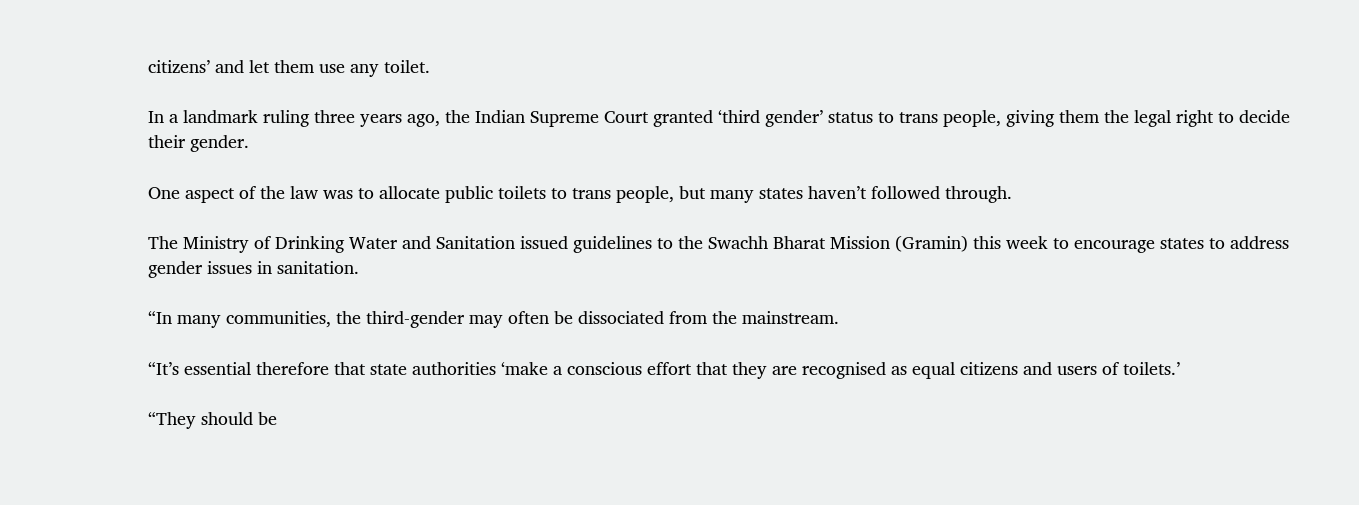citizens’ and let them use any toilet.

In a landmark ruling three years ago, the Indian Supreme Court granted ‘third gender’ status to trans people, giving them the legal right to decide their gender.

One aspect of the law was to allocate public toilets to trans people, but many states haven’t followed through.

The Ministry of Drinking Water and Sanitation issued guidelines to the Swachh Bharat Mission (Gramin) this week to encourage states to address gender issues in sanitation.

“In many communities, the third-gender may often be dissociated from the mainstream.

“It’s essential therefore that state authorities ‘make a conscious effort that they are recognised as equal citizens and users of toilets.’

“They should be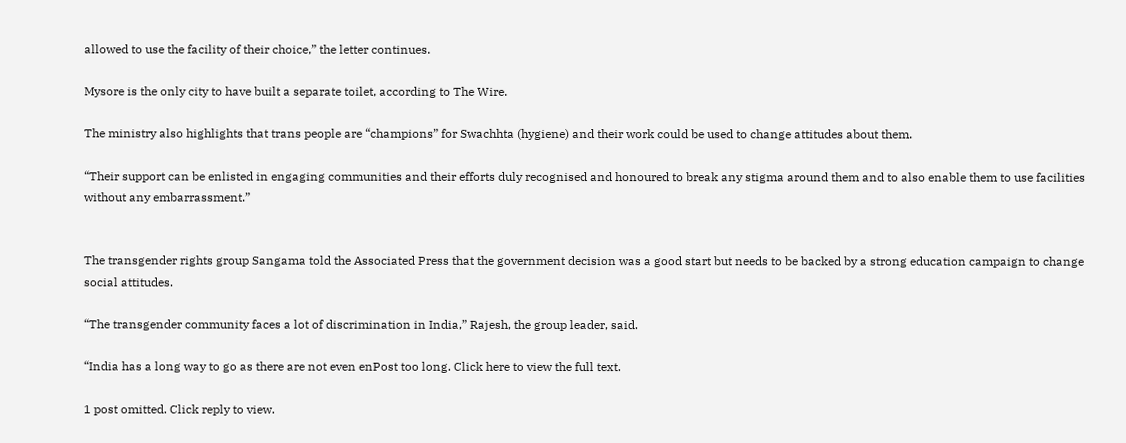allowed to use the facility of their choice,” the letter continues.

Mysore is the only city to have built a separate toilet, according to The Wire.

The ministry also highlights that trans people are “champions” for Swachhta (hygiene) and their work could be used to change attitudes about them.

“Their support can be enlisted in engaging communities and their efforts duly recognised and honoured to break any stigma around them and to also enable them to use facilities without any embarrassment.”


The transgender rights group Sangama told the Associated Press that the government decision was a good start but needs to be backed by a strong education campaign to change social attitudes.

“The transgender community faces a lot of discrimination in India,” Rajesh, the group leader, said.

“India has a long way to go as there are not even enPost too long. Click here to view the full text.

1 post omitted. Click reply to view.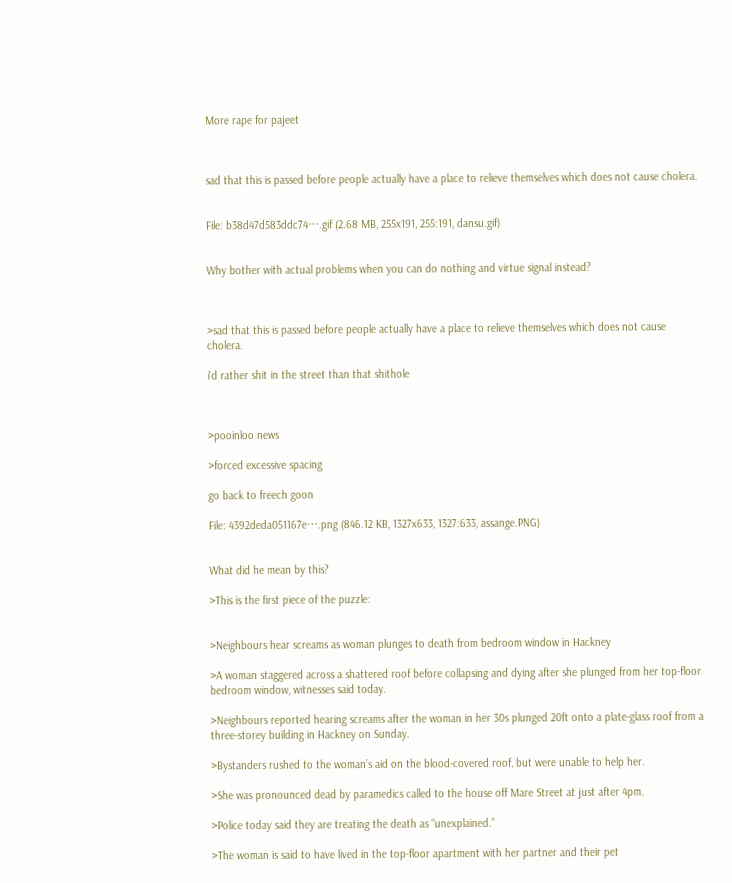More rape for pajeet



sad that this is passed before people actually have a place to relieve themselves which does not cause cholera.


File: b38d47d583ddc74⋯.gif (2.68 MB, 255x191, 255:191, dansu.gif)


Why bother with actual problems when you can do nothing and virtue signal instead?



>sad that this is passed before people actually have a place to relieve themselves which does not cause cholera.

i'd rather shit in the street than that shithole



>pooinloo news

>forced excessive spacing

go back to freech goon

File: 4392deda051167e⋯.png (846.12 KB, 1327x633, 1327:633, assange.PNG)


What did he mean by this?

>This is the first piece of the puzzle:


>Neighbours hear screams as woman plunges to death from bedroom window in Hackney

>A woman staggered across a shattered roof before collapsing and dying after she plunged from her top-floor bedroom window, witnesses said today.

>Neighbours reported hearing screams after the woman in her 30s plunged 20ft onto a plate-glass roof from a three-storey building in Hackney on Sunday.

>Bystanders rushed to the woman’s aid on the blood-covered roof, but were unable to help her.

>She was pronounced dead by paramedics called to the house off Mare Street at just after 4pm.

>Police today said they are treating the death as “unexplained.”

>The woman is said to have lived in the top-floor apartment with her partner and their pet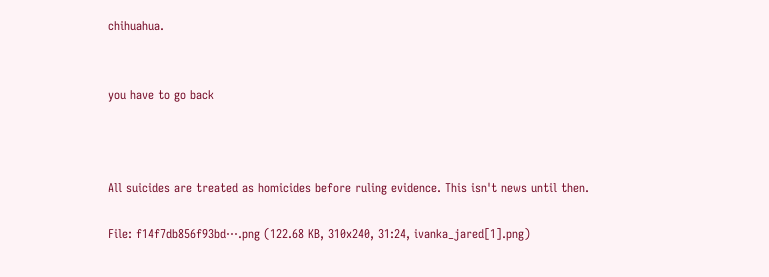chihuahua.


you have to go back



All suicides are treated as homicides before ruling evidence. This isn't news until then.

File: f14f7db856f93bd⋯.png (122.68 KB, 310x240, 31:24, ivanka_jared[1].png)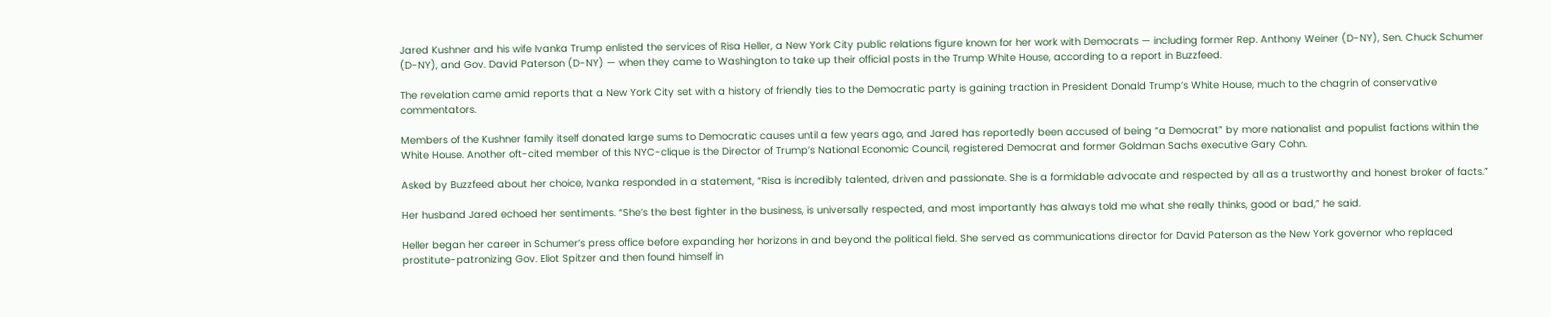Jared Kushner and his wife Ivanka Trump enlisted the services of Risa Heller, a New York City public relations figure known for her work with Democrats — including former Rep. Anthony Weiner (D-NY), Sen. Chuck Schumer (D-NY), and Gov. David Paterson (D-NY) — when they came to Washington to take up their official posts in the Trump White House, according to a report in Buzzfeed.

The revelation came amid reports that a New York City set with a history of friendly ties to the Democratic party is gaining traction in President Donald Trump’s White House, much to the chagrin of conservative commentators.

Members of the Kushner family itself donated large sums to Democratic causes until a few years ago, and Jared has reportedly been accused of being “a Democrat” by more nationalist and populist factions within the White House. Another oft-cited member of this NYC-clique is the Director of Trump’s National Economic Council, registered Democrat and former Goldman Sachs executive Gary Cohn.

Asked by Buzzfeed about her choice, Ivanka responded in a statement, “Risa is incredibly talented, driven and passionate. She is a formidable advocate and respected by all as a trustworthy and honest broker of facts.”

Her husband Jared echoed her sentiments. “She’s the best fighter in the business, is universally respected, and most importantly has always told me what she really thinks, good or bad,” he said.

Heller began her career in Schumer’s press office before expanding her horizons in and beyond the political field. She served as communications director for David Paterson as the New York governor who replaced prostitute-patronizing Gov. Eliot Spitzer and then found himself in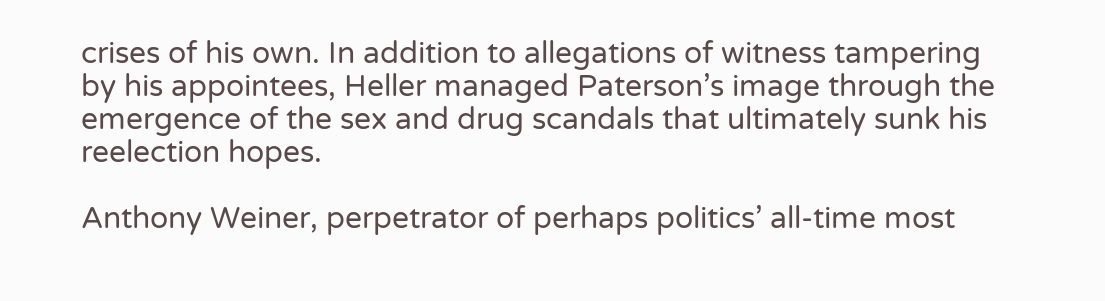crises of his own. In addition to allegations of witness tampering by his appointees, Heller managed Paterson’s image through the emergence of the sex and drug scandals that ultimately sunk his reelection hopes.

Anthony Weiner, perpetrator of perhaps politics’ all-time most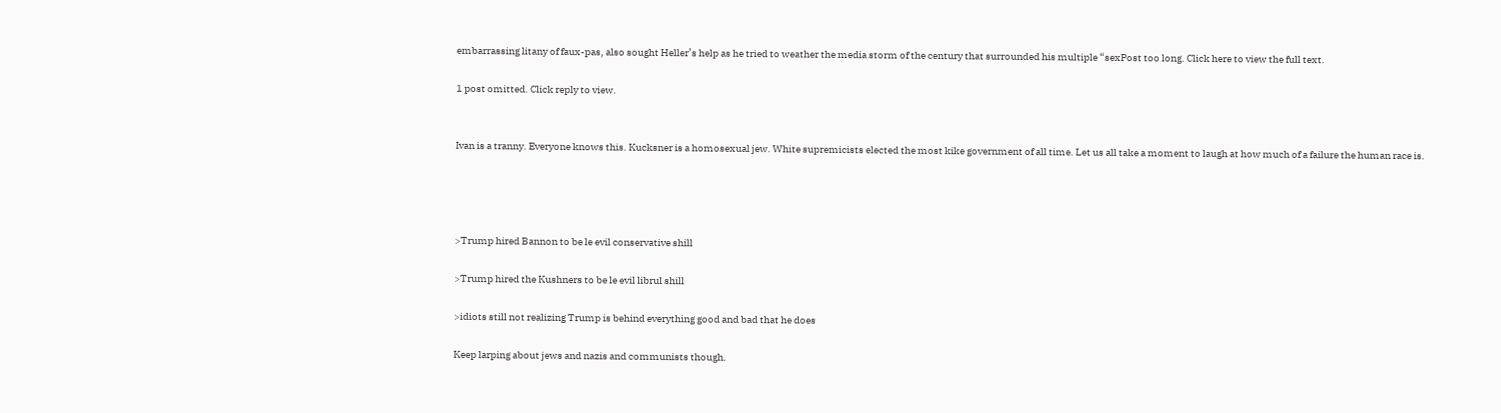embarrassing litany of faux-pas, also sought Heller’s help as he tried to weather the media storm of the century that surrounded his multiple “sexPost too long. Click here to view the full text.

1 post omitted. Click reply to view.


Ivan is a tranny. Everyone knows this. Kucksner is a homosexual jew. White supremicists elected the most kike government of all time. Let us all take a moment to laugh at how much of a failure the human race is.




>Trump hired Bannon to be le evil conservative shill

>Trump hired the Kushners to be le evil librul shill

>idiots still not realizing Trump is behind everything good and bad that he does

Keep larping about jews and nazis and communists though.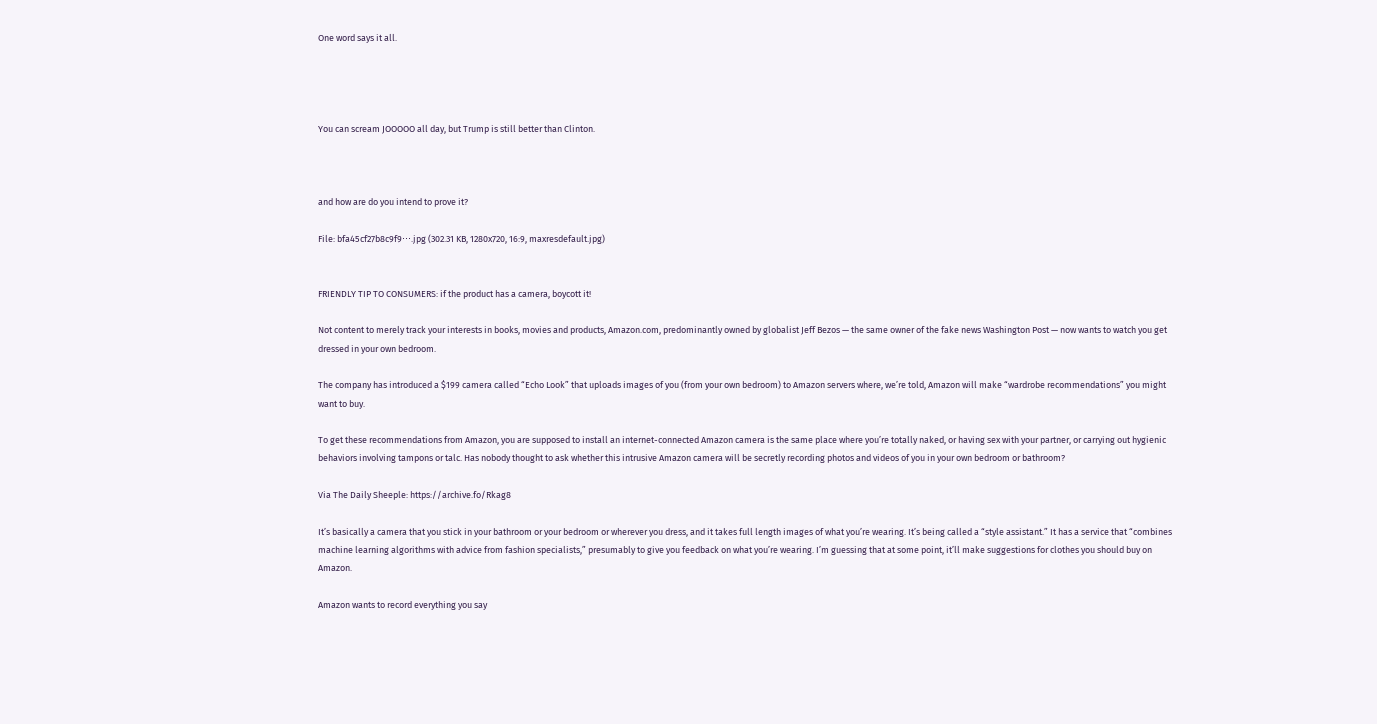One word says it all.




You can scream JOOOOO all day, but Trump is still better than Clinton.



and how are do you intend to prove it?

File: bfa45cf27b8c9f9⋯.jpg (302.31 KB, 1280x720, 16:9, maxresdefault.jpg)


FRIENDLY TIP TO CONSUMERS: if the product has a camera, boycott it!

Not content to merely track your interests in books, movies and products, Amazon.com, predominantly owned by globalist Jeff Bezos — the same owner of the fake news Washington Post — now wants to watch you get dressed in your own bedroom.

The company has introduced a $199 camera called “Echo Look” that uploads images of you (from your own bedroom) to Amazon servers where, we’re told, Amazon will make “wardrobe recommendations” you might want to buy.

To get these recommendations from Amazon, you are supposed to install an internet-connected Amazon camera is the same place where you’re totally naked, or having sex with your partner, or carrying out hygienic behaviors involving tampons or talc. Has nobody thought to ask whether this intrusive Amazon camera will be secretly recording photos and videos of you in your own bedroom or bathroom?

Via The Daily Sheeple: https://archive.fo/Rkag8

It’s basically a camera that you stick in your bathroom or your bedroom or wherever you dress, and it takes full length images of what you’re wearing. It’s being called a “style assistant.” It has a service that “combines machine learning algorithms with advice from fashion specialists,” presumably to give you feedback on what you’re wearing. I’m guessing that at some point, it’ll make suggestions for clothes you should buy on Amazon.

Amazon wants to record everything you say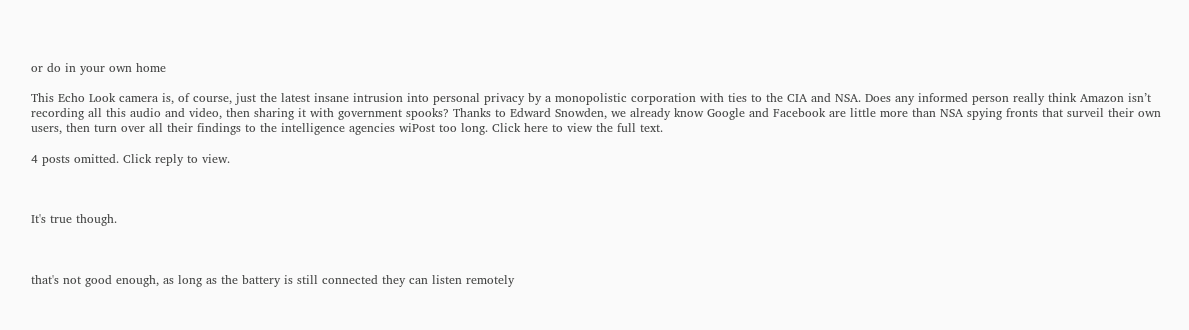or do in your own home

This Echo Look camera is, of course, just the latest insane intrusion into personal privacy by a monopolistic corporation with ties to the CIA and NSA. Does any informed person really think Amazon isn’t recording all this audio and video, then sharing it with government spooks? Thanks to Edward Snowden, we already know Google and Facebook are little more than NSA spying fronts that surveil their own users, then turn over all their findings to the intelligence agencies wiPost too long. Click here to view the full text.

4 posts omitted. Click reply to view.



It's true though.



that's not good enough, as long as the battery is still connected they can listen remotely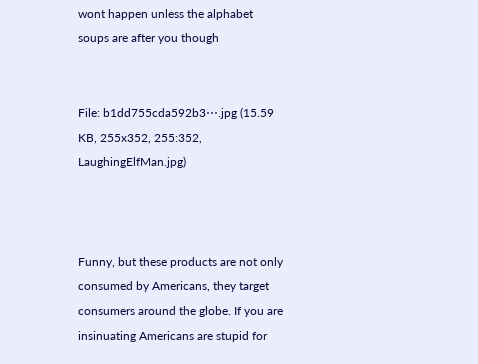wont happen unless the alphabet soups are after you though


File: b1dd755cda592b3⋯.jpg (15.59 KB, 255x352, 255:352, LaughingElfMan.jpg)



Funny, but these products are not only consumed by Americans, they target consumers around the globe. If you are insinuating Americans are stupid for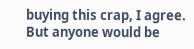buying this crap, I agree. But anyone would be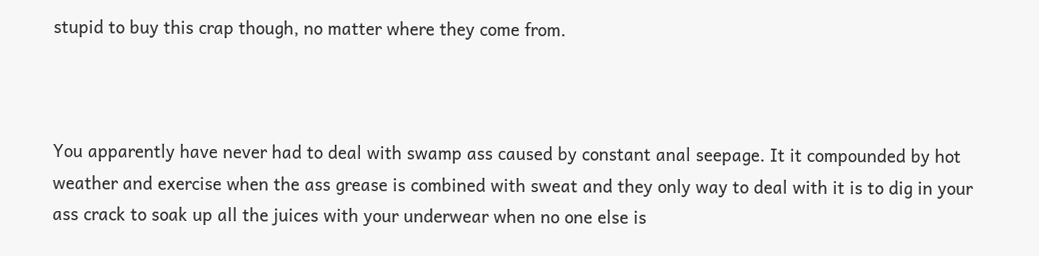stupid to buy this crap though, no matter where they come from.



You apparently have never had to deal with swamp ass caused by constant anal seepage. It it compounded by hot weather and exercise when the ass grease is combined with sweat and they only way to deal with it is to dig in your ass crack to soak up all the juices with your underwear when no one else is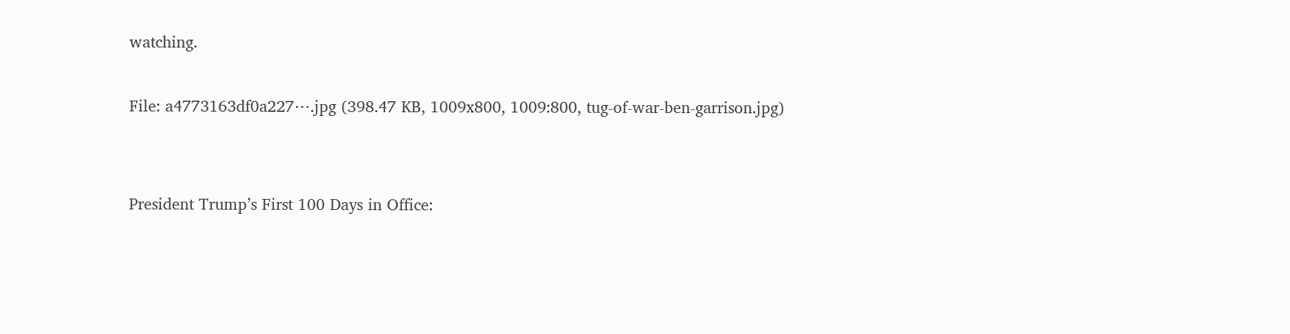watching.

File: a4773163df0a227⋯.jpg (398.47 KB, 1009x800, 1009:800, tug-of-war-ben-garrison.jpg)


President Trump’s First 100 Days in Office: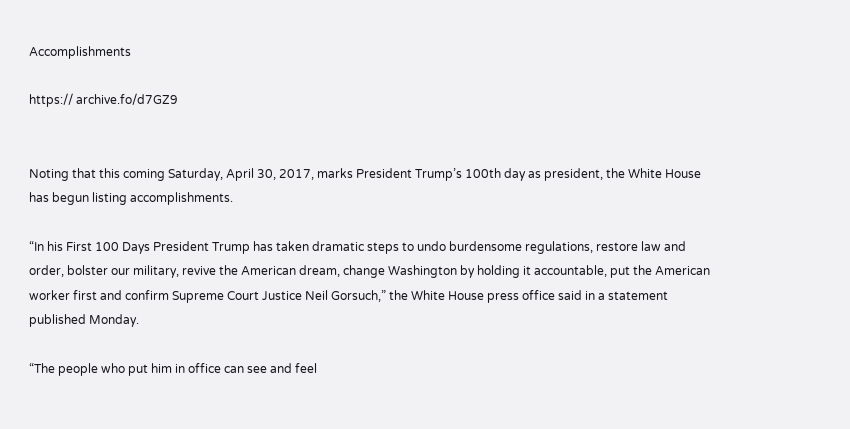Accomplishments

https:// archive.fo/d7GZ9


Noting that this coming Saturday, April 30, 2017, marks President Trump’s 100th day as president, the White House has begun listing accomplishments.

“In his First 100 Days President Trump has taken dramatic steps to undo burdensome regulations, restore law and order, bolster our military, revive the American dream, change Washington by holding it accountable, put the American worker first and confirm Supreme Court Justice Neil Gorsuch,” the White House press office said in a statement published Monday.

“The people who put him in office can see and feel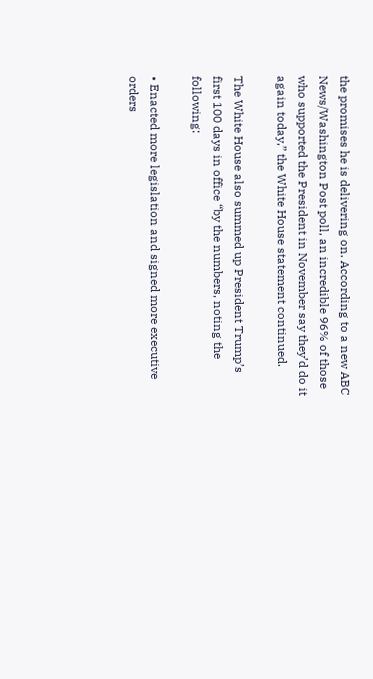the promises he is delivering on. According to a new ABC News/Washington Post poll, an incredible 96% of those who supported the President in November say they’d do it again today,” the White House statement continued.

The White House also summed up President Trump’s first 100 days in office “by the numbers, noting the following:

• Enacted more legislation and signed more executive orders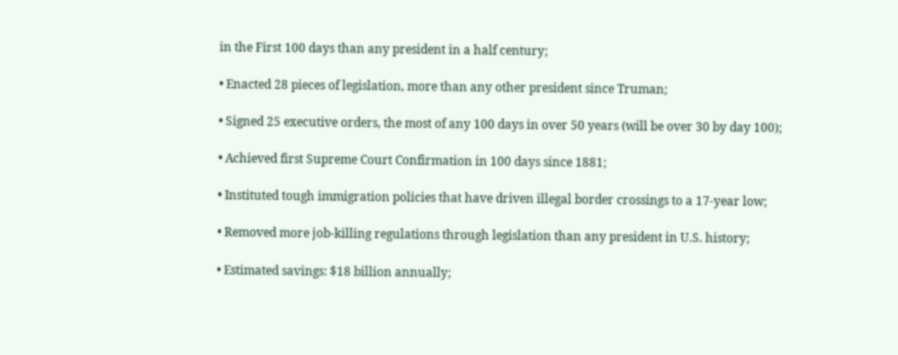in the First 100 days than any president in a half century;

• Enacted 28 pieces of legislation, more than any other president since Truman;

• Signed 25 executive orders, the most of any 100 days in over 50 years (will be over 30 by day 100);

• Achieved first Supreme Court Confirmation in 100 days since 1881;

• Instituted tough immigration policies that have driven illegal border crossings to a 17-year low;

• Removed more job-killing regulations through legislation than any president in U.S. history;

• Estimated savings: $18 billion annually;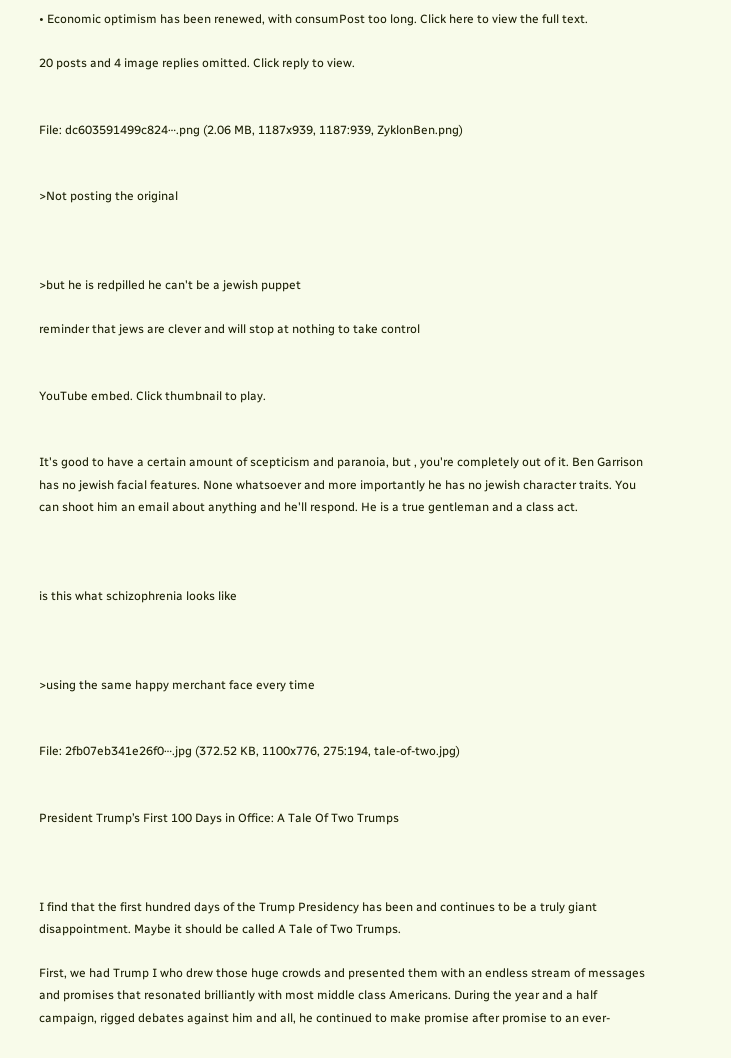• Economic optimism has been renewed, with consumPost too long. Click here to view the full text.

20 posts and 4 image replies omitted. Click reply to view.


File: dc603591499c824⋯.png (2.06 MB, 1187x939, 1187:939, ZyklonBen.png)


>Not posting the original



>but he is redpilled he can't be a jewish puppet

reminder that jews are clever and will stop at nothing to take control


YouTube embed. Click thumbnail to play.


It's good to have a certain amount of scepticism and paranoia, but , you're completely out of it. Ben Garrison has no jewish facial features. None whatsoever and more importantly he has no jewish character traits. You can shoot him an email about anything and he'll respond. He is a true gentleman and a class act.



is this what schizophrenia looks like



>using the same happy merchant face every time


File: 2fb07eb341e26f0⋯.jpg (372.52 KB, 1100x776, 275:194, tale-of-two.jpg)


President Trump’s First 100 Days in Office: A Tale Of Two Trumps



I find that the first hundred days of the Trump Presidency has been and continues to be a truly giant disappointment. Maybe it should be called A Tale of Two Trumps.

First, we had Trump I who drew those huge crowds and presented them with an endless stream of messages and promises that resonated brilliantly with most middle class Americans. During the year and a half campaign, rigged debates against him and all, he continued to make promise after promise to an ever-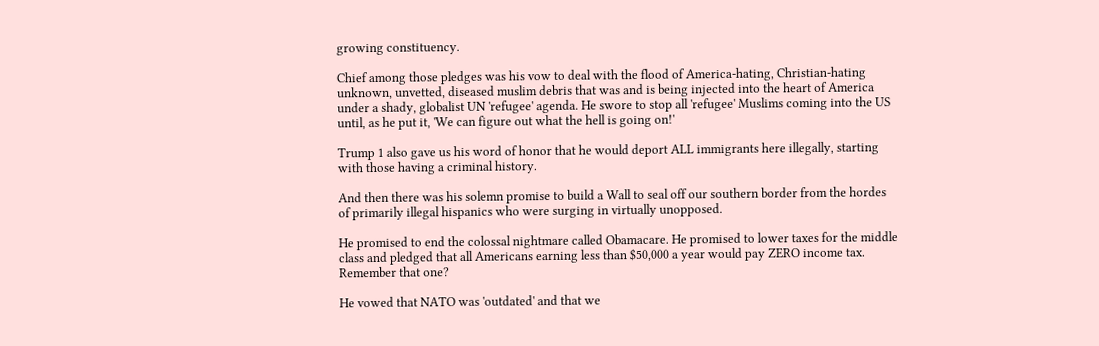growing constituency.

Chief among those pledges was his vow to deal with the flood of America-hating, Christian-hating unknown, unvetted, diseased muslim debris that was and is being injected into the heart of America under a shady, globalist UN 'refugee' agenda. He swore to stop all 'refugee' Muslims coming into the US until, as he put it, 'We can figure out what the hell is going on!'

Trump 1 also gave us his word of honor that he would deport ALL immigrants here illegally, starting with those having a criminal history.

And then there was his solemn promise to build a Wall to seal off our southern border from the hordes of primarily illegal hispanics who were surging in virtually unopposed.

He promised to end the colossal nightmare called Obamacare. He promised to lower taxes for the middle class and pledged that all Americans earning less than $50,000 a year would pay ZERO income tax. Remember that one?

He vowed that NATO was 'outdated' and that we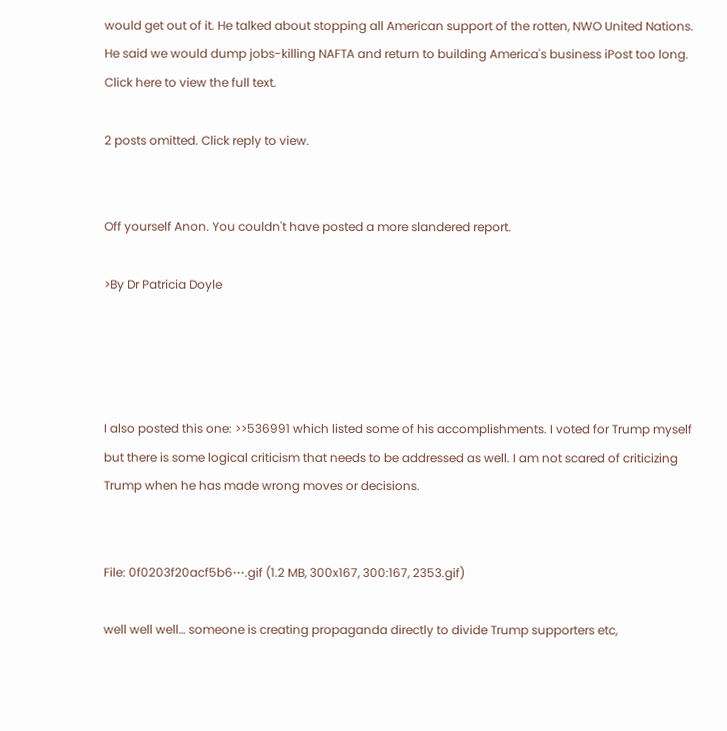would get out of it. He talked about stopping all American support of the rotten, NWO United Nations. He said we would dump jobs-killing NAFTA and return to building America's business iPost too long. Click here to view the full text.

2 posts omitted. Click reply to view.


Off yourself Anon. You couldn't have posted a more slandered report.

>By Dr Patricia Doyle




I also posted this one: >>536991 which listed some of his accomplishments. I voted for Trump myself but there is some logical criticism that needs to be addressed as well. I am not scared of criticizing Trump when he has made wrong moves or decisions.


File: 0f0203f20acf5b6⋯.gif (1.2 MB, 300x167, 300:167, 2353.gif)

well well well… someone is creating propaganda directly to divide Trump supporters etc,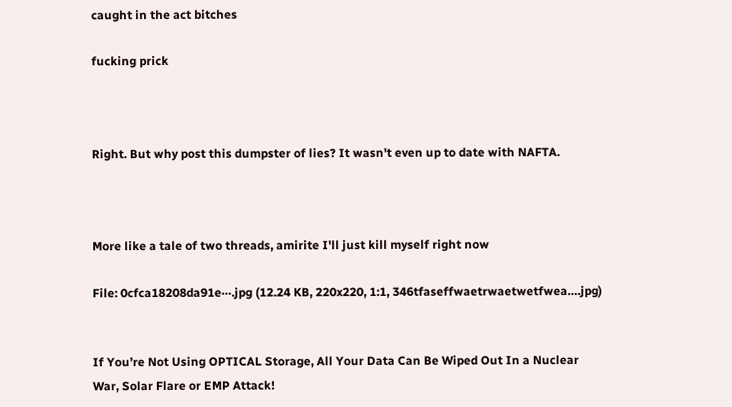caught in the act bitches

fucking prick



Right. But why post this dumpster of lies? It wasn't even up to date with NAFTA.



More like a tale of two threads, amirite I'll just kill myself right now

File: 0cfca18208da91e⋯.jpg (12.24 KB, 220x220, 1:1, 346tfaseffwaetrwaetwetfwea….jpg)


If You’re Not Using OPTICAL Storage, All Your Data Can Be Wiped Out In a Nuclear War, Solar Flare or EMP Attack!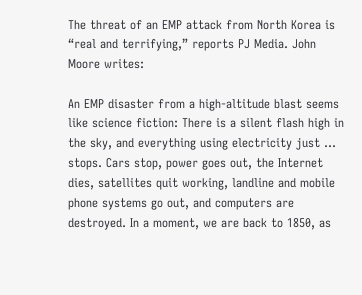The threat of an EMP attack from North Korea is “real and terrifying,” reports PJ Media. John Moore writes:

An EMP disaster from a high-altitude blast seems like science fiction: There is a silent flash high in the sky, and everything using electricity just … stops. Cars stop, power goes out, the Internet dies, satellites quit working, landline and mobile phone systems go out, and computers are destroyed. In a moment, we are back to 1850, as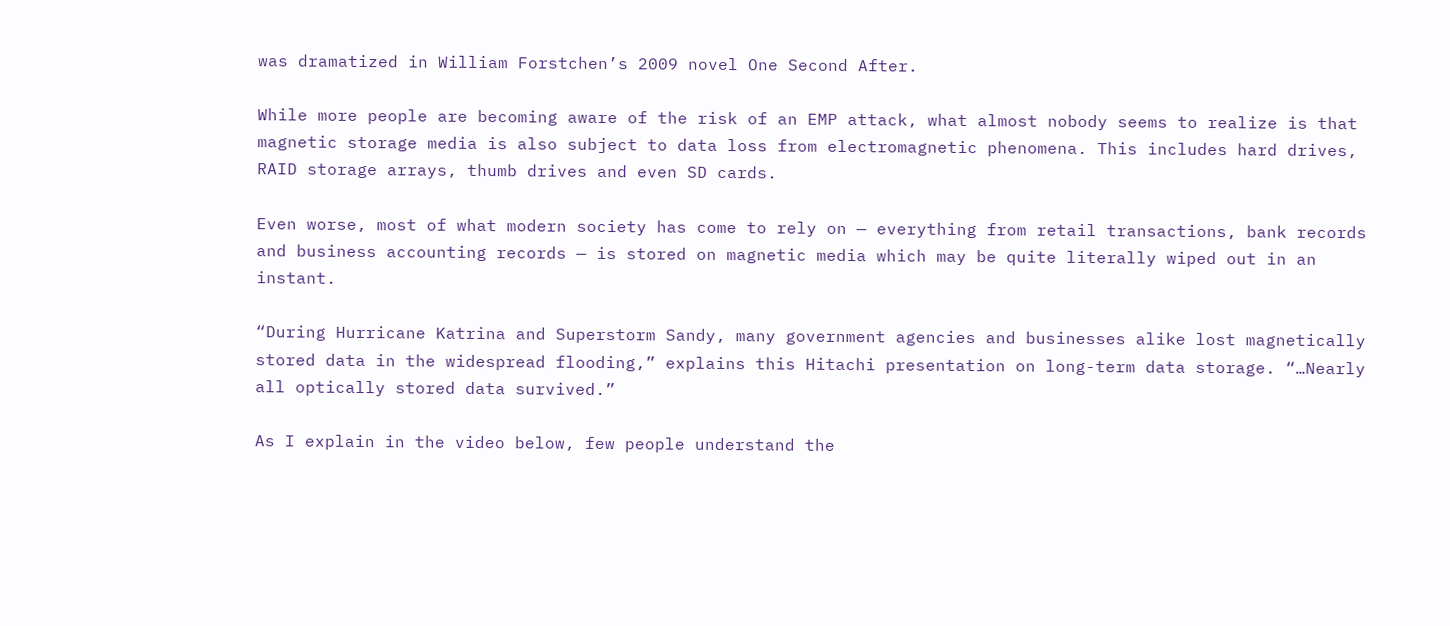was dramatized in William Forstchen’s 2009 novel One Second After.

While more people are becoming aware of the risk of an EMP attack, what almost nobody seems to realize is that magnetic storage media is also subject to data loss from electromagnetic phenomena. This includes hard drives, RAID storage arrays, thumb drives and even SD cards.

Even worse, most of what modern society has come to rely on — everything from retail transactions, bank records and business accounting records — is stored on magnetic media which may be quite literally wiped out in an instant.

“During Hurricane Katrina and Superstorm Sandy, many government agencies and businesses alike lost magnetically stored data in the widespread flooding,” explains this Hitachi presentation on long-term data storage. “…Nearly all optically stored data survived.”

As I explain in the video below, few people understand the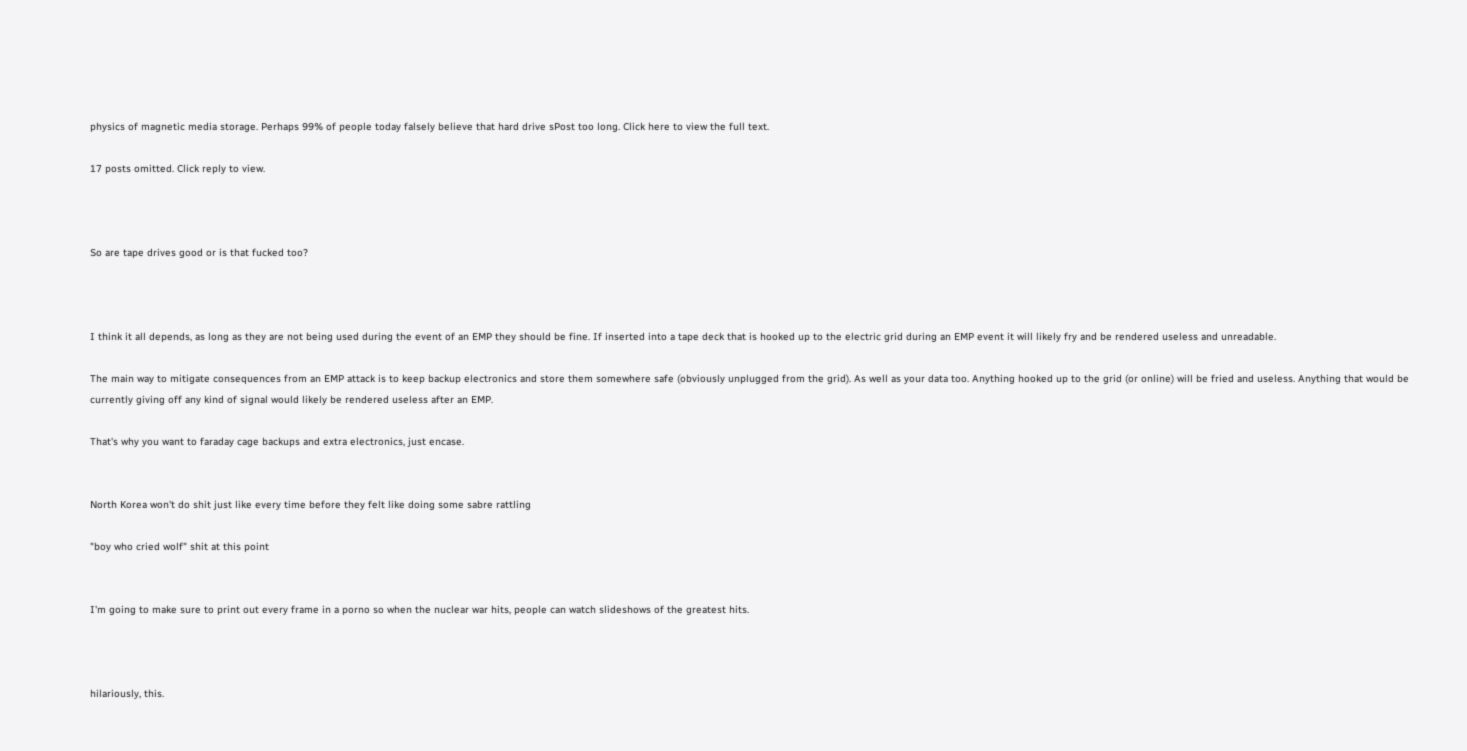physics of magnetic media storage. Perhaps 99% of people today falsely believe that hard drive sPost too long. Click here to view the full text.

17 posts omitted. Click reply to view.



So are tape drives good or is that fucked too?



I think it all depends, as long as they are not being used during the event of an EMP they should be fine. If inserted into a tape deck that is hooked up to the electric grid during an EMP event it will likely fry and be rendered useless and unreadable.

The main way to mitigate consequences from an EMP attack is to keep backup electronics and store them somewhere safe (obviously unplugged from the grid). As well as your data too. Anything hooked up to the grid (or online) will be fried and useless. Anything that would be currently giving off any kind of signal would likely be rendered useless after an EMP.

That's why you want to faraday cage backups and extra electronics, just encase.


North Korea won't do shit just like every time before they felt like doing some sabre rattling

"boy who cried wolf" shit at this point


I'm going to make sure to print out every frame in a porno so when the nuclear war hits, people can watch slideshows of the greatest hits.



hilariously, this.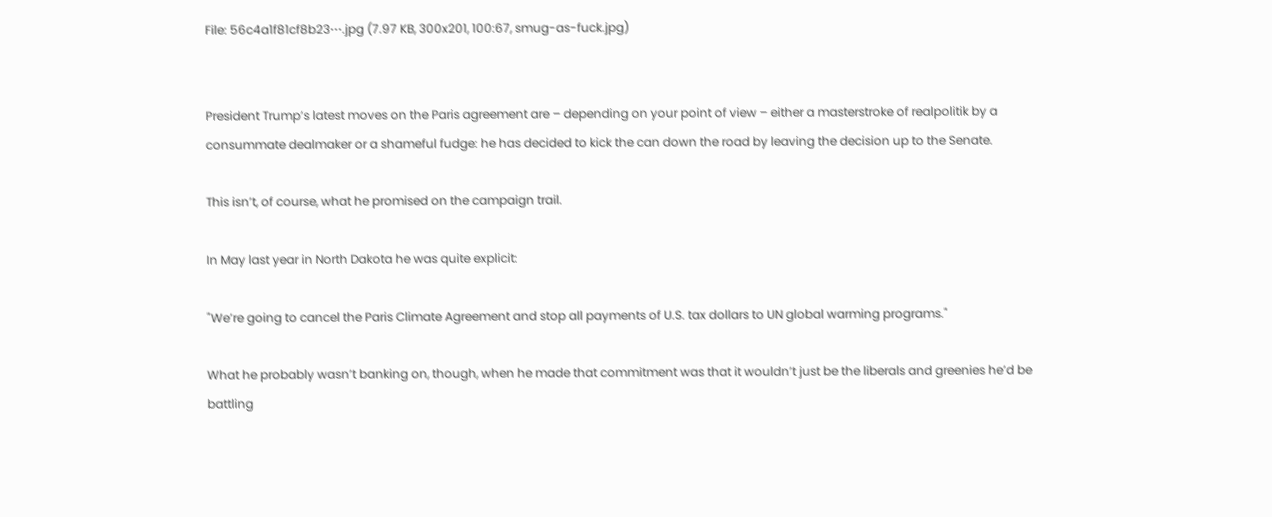File: 56c4a1f81cf8b23⋯.jpg (7.97 KB, 300x201, 100:67, smug-as-fuck.jpg)


President Trump’s latest moves on the Paris agreement are – depending on your point of view – either a masterstroke of realpolitik by a consummate dealmaker or a shameful fudge: he has decided to kick the can down the road by leaving the decision up to the Senate.

This isn’t, of course, what he promised on the campaign trail.

In May last year in North Dakota he was quite explicit:

"We’re going to cancel the Paris Climate Agreement and stop all payments of U.S. tax dollars to UN global warming programs."

What he probably wasn’t banking on, though, when he made that commitment was that it wouldn’t just be the liberals and greenies he’d be battling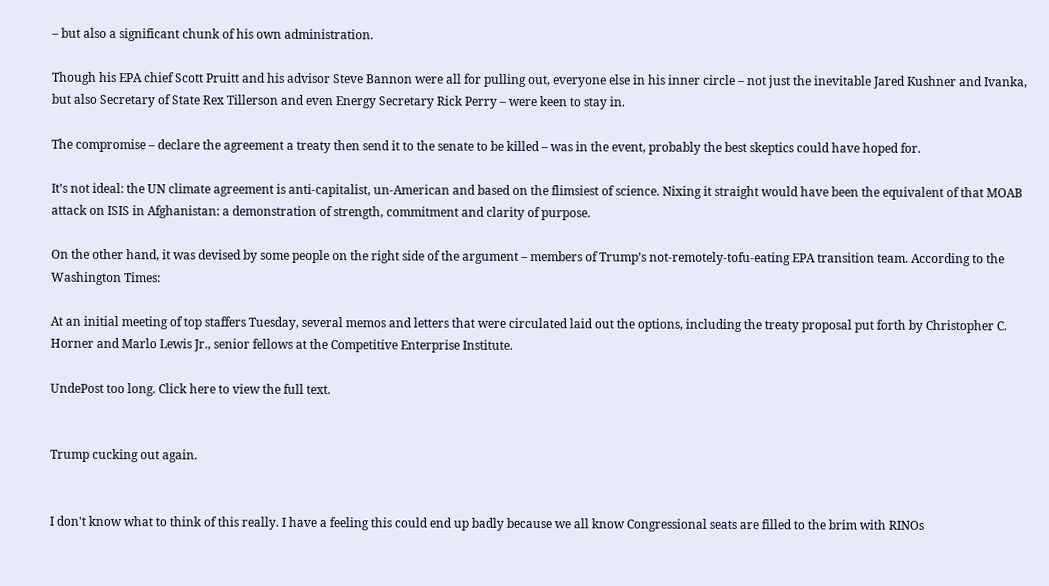– but also a significant chunk of his own administration.

Though his EPA chief Scott Pruitt and his advisor Steve Bannon were all for pulling out, everyone else in his inner circle – not just the inevitable Jared Kushner and Ivanka, but also Secretary of State Rex Tillerson and even Energy Secretary Rick Perry – were keen to stay in.

The compromise – declare the agreement a treaty then send it to the senate to be killed – was in the event, probably the best skeptics could have hoped for.

It’s not ideal: the UN climate agreement is anti-capitalist, un-American and based on the flimsiest of science. Nixing it straight would have been the equivalent of that MOAB attack on ISIS in Afghanistan: a demonstration of strength, commitment and clarity of purpose.

On the other hand, it was devised by some people on the right side of the argument – members of Trump’s not-remotely-tofu-eating EPA transition team. According to the Washington Times:

At an initial meeting of top staffers Tuesday, several memos and letters that were circulated laid out the options, including the treaty proposal put forth by Christopher C. Horner and Marlo Lewis Jr., senior fellows at the Competitive Enterprise Institute.

UndePost too long. Click here to view the full text.


Trump cucking out again.


I don't know what to think of this really. I have a feeling this could end up badly because we all know Congressional seats are filled to the brim with RINOs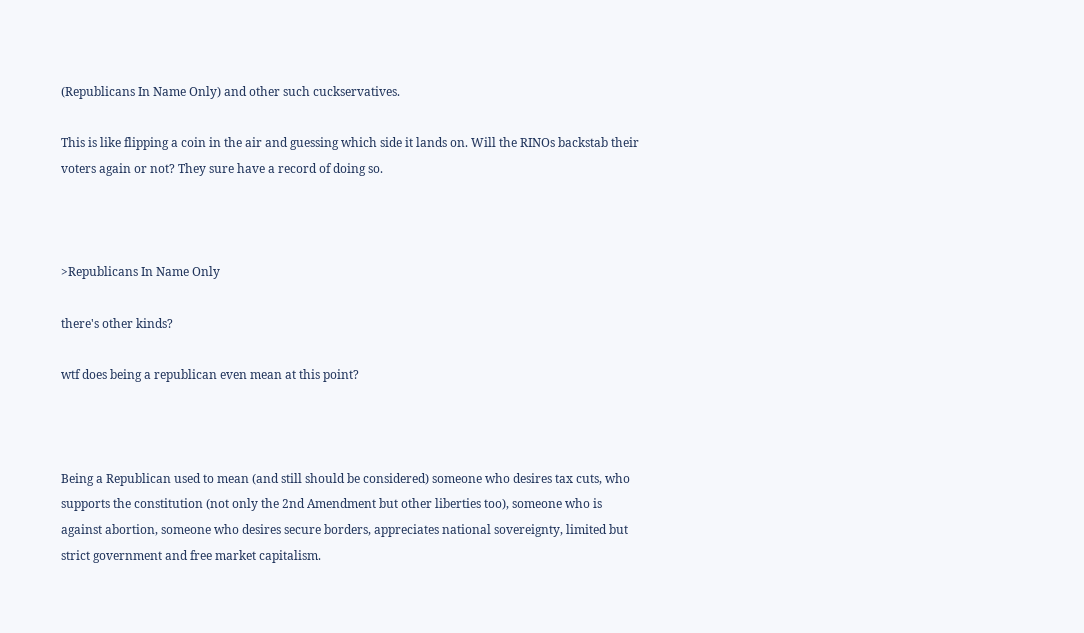(Republicans In Name Only) and other such cuckservatives.

This is like flipping a coin in the air and guessing which side it lands on. Will the RINOs backstab their voters again or not? They sure have a record of doing so.



>Republicans In Name Only

there's other kinds?

wtf does being a republican even mean at this point?



Being a Republican used to mean (and still should be considered) someone who desires tax cuts, who supports the constitution (not only the 2nd Amendment but other liberties too), someone who is against abortion, someone who desires secure borders, appreciates national sovereignty, limited but strict government and free market capitalism.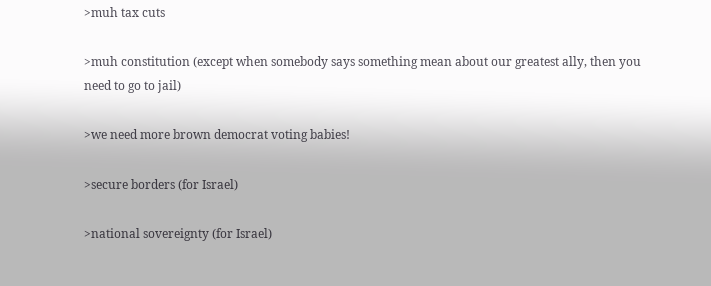>muh tax cuts

>muh constitution (except when somebody says something mean about our greatest ally, then you need to go to jail)

>we need more brown democrat voting babies!

>secure borders (for Israel)

>national sovereignty (for Israel)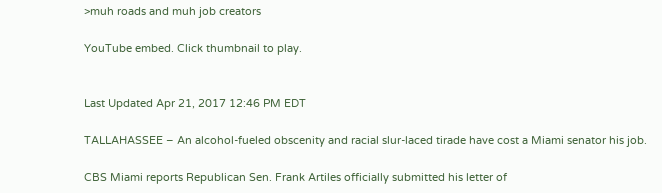>muh roads and muh job creators

YouTube embed. Click thumbnail to play.


Last Updated Apr 21, 2017 12:46 PM EDT

TALLAHASSEE – An alcohol-fueled obscenity and racial slur-laced tirade have cost a Miami senator his job.

CBS Miami reports Republican Sen. Frank Artiles officially submitted his letter of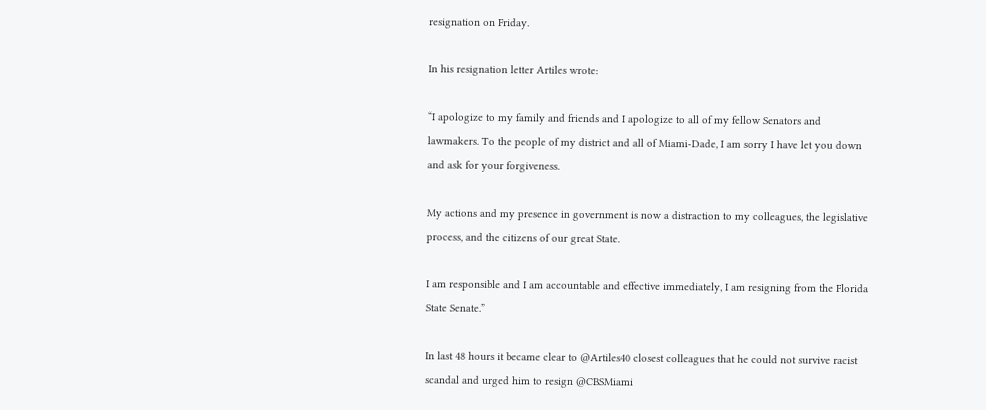resignation on Friday.

In his resignation letter Artiles wrote:

“I apologize to my family and friends and I apologize to all of my fellow Senators and lawmakers. To the people of my district and all of Miami-Dade, I am sorry I have let you down and ask for your forgiveness.

My actions and my presence in government is now a distraction to my colleagues, the legislative process, and the citizens of our great State.

I am responsible and I am accountable and effective immediately, I am resigning from the Florida State Senate.”

In last 48 hours it became clear to @Artiles40 closest colleagues that he could not survive racist scandal and urged him to resign @CBSMiami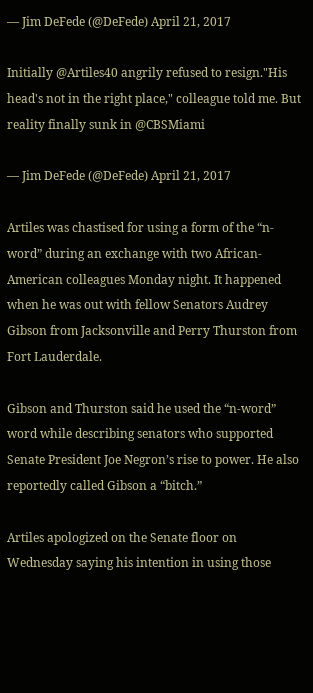— Jim DeFede (@DeFede) April 21, 2017

Initially @Artiles40 angrily refused to resign."His head's not in the right place," colleague told me. But reality finally sunk in @CBSMiami

— Jim DeFede (@DeFede) April 21, 2017

Artiles was chastised for using a form of the “n-word” during an exchange with two African-American colleagues Monday night. It happened when he was out with fellow Senators Audrey Gibson from Jacksonville and Perry Thurston from Fort Lauderdale.

Gibson and Thurston said he used the “n-word” word while describing senators who supported Senate President Joe Negron’s rise to power. He also reportedly called Gibson a “bitch.”

Artiles apologized on the Senate floor on Wednesday saying his intention in using those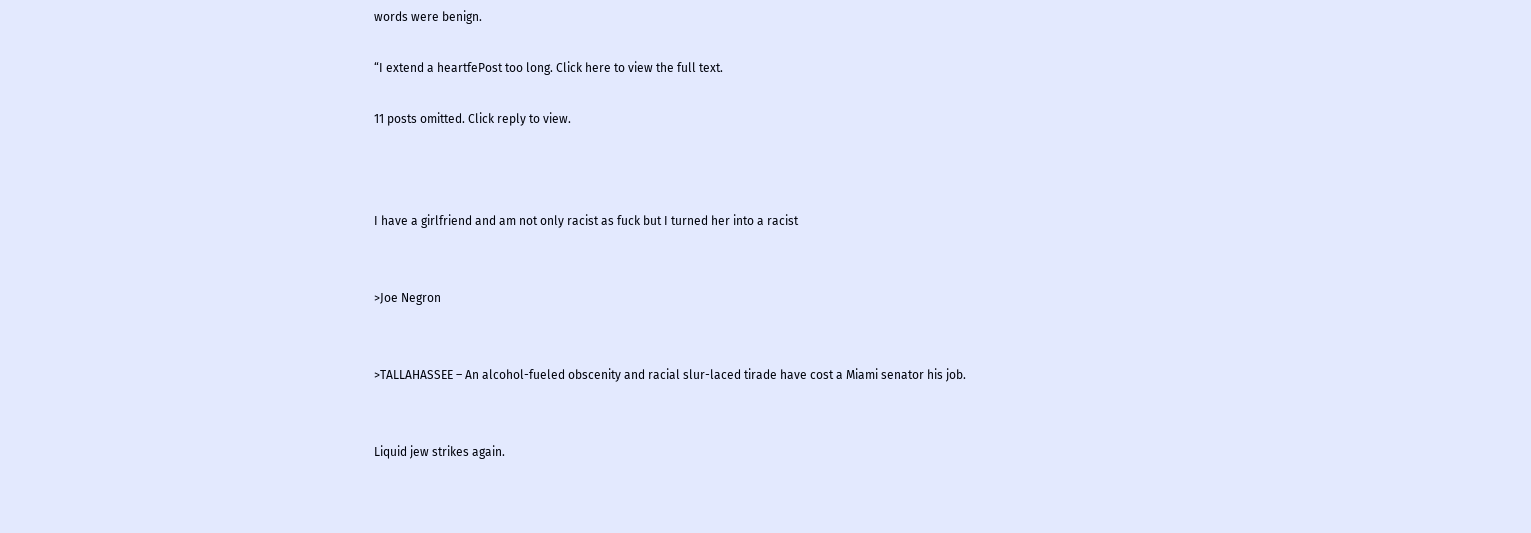words were benign.

“I extend a heartfePost too long. Click here to view the full text.

11 posts omitted. Click reply to view.



I have a girlfriend and am not only racist as fuck but I turned her into a racist


>Joe Negron


>TALLAHASSEE – An alcohol-fueled obscenity and racial slur-laced tirade have cost a Miami senator his job.


Liquid jew strikes again.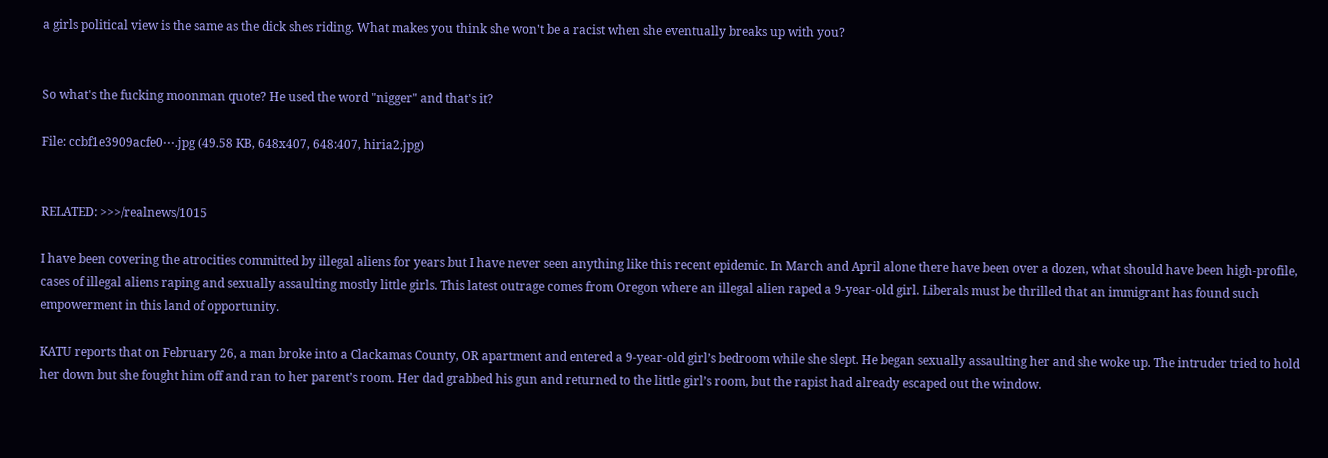a girls political view is the same as the dick shes riding. What makes you think she won't be a racist when she eventually breaks up with you?


So what's the fucking moonman quote? He used the word "nigger" and that's it?

File: ccbf1e3909acfe0⋯.jpg (49.58 KB, 648x407, 648:407, hiria2.jpg)


RELATED: >>>/realnews/1015

I have been covering the atrocities committed by illegal aliens for years but I have never seen anything like this recent epidemic. In March and April alone there have been over a dozen, what should have been high-profile, cases of illegal aliens raping and sexually assaulting mostly little girls. This latest outrage comes from Oregon where an illegal alien raped a 9-year-old girl. Liberals must be thrilled that an immigrant has found such empowerment in this land of opportunity.

KATU reports that on February 26, a man broke into a Clackamas County, OR apartment and entered a 9-year-old girl’s bedroom while she slept. He began sexually assaulting her and she woke up. The intruder tried to hold her down but she fought him off and ran to her parent’s room. Her dad grabbed his gun and returned to the little girl’s room, but the rapist had already escaped out the window.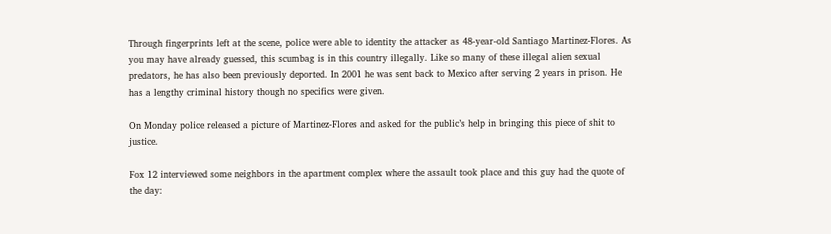Through fingerprints left at the scene, police were able to identity the attacker as 48-year-old Santiago Martinez-Flores. As you may have already guessed, this scumbag is in this country illegally. Like so many of these illegal alien sexual predators, he has also been previously deported. In 2001 he was sent back to Mexico after serving 2 years in prison. He has a lengthy criminal history though no specifics were given.

On Monday police released a picture of Martinez-Flores and asked for the public’s help in bringing this piece of shit to justice.

Fox 12 interviewed some neighbors in the apartment complex where the assault took place and this guy had the quote of the day: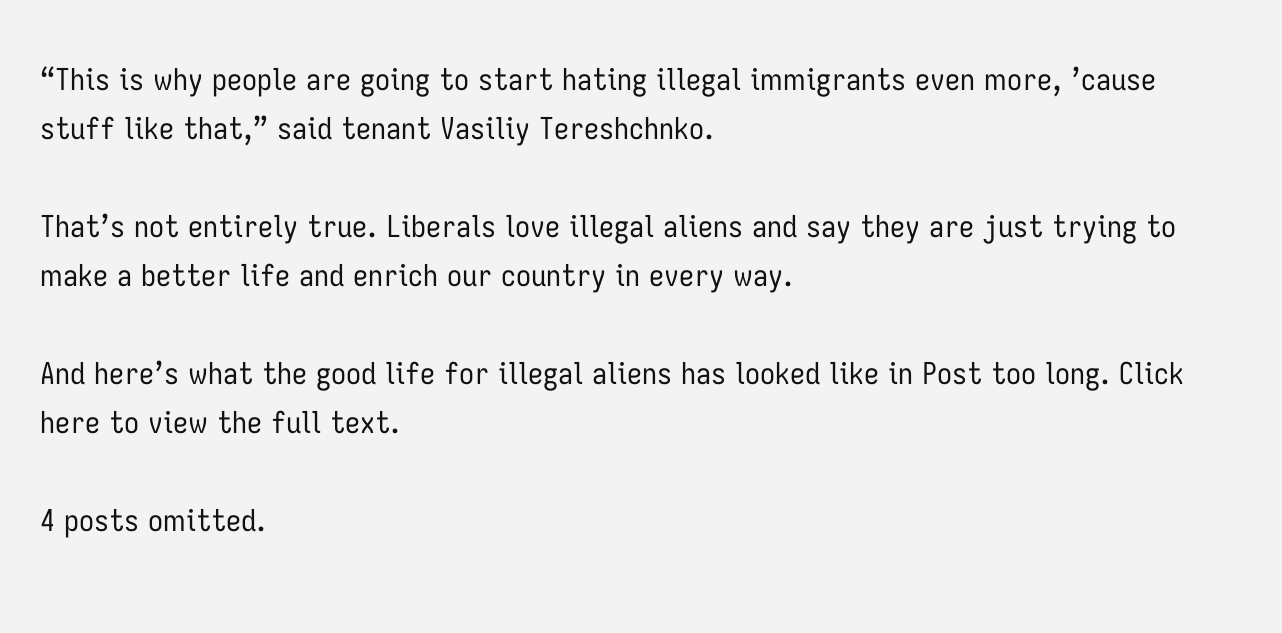“This is why people are going to start hating illegal immigrants even more, ’cause stuff like that,” said tenant Vasiliy Tereshchnko.

That’s not entirely true. Liberals love illegal aliens and say they are just trying to make a better life and enrich our country in every way.

And here’s what the good life for illegal aliens has looked like in Post too long. Click here to view the full text.

4 posts omitted.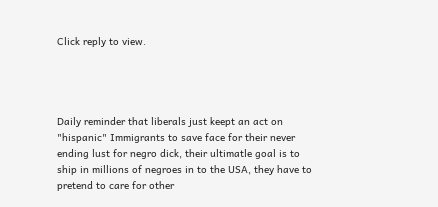Click reply to view.




Daily reminder that liberals just keept an act on "hispanic" Immigrants to save face for their never ending lust for negro dick, their ultimatle goal is to ship in millions of negroes in to the USA, they have to pretend to care for other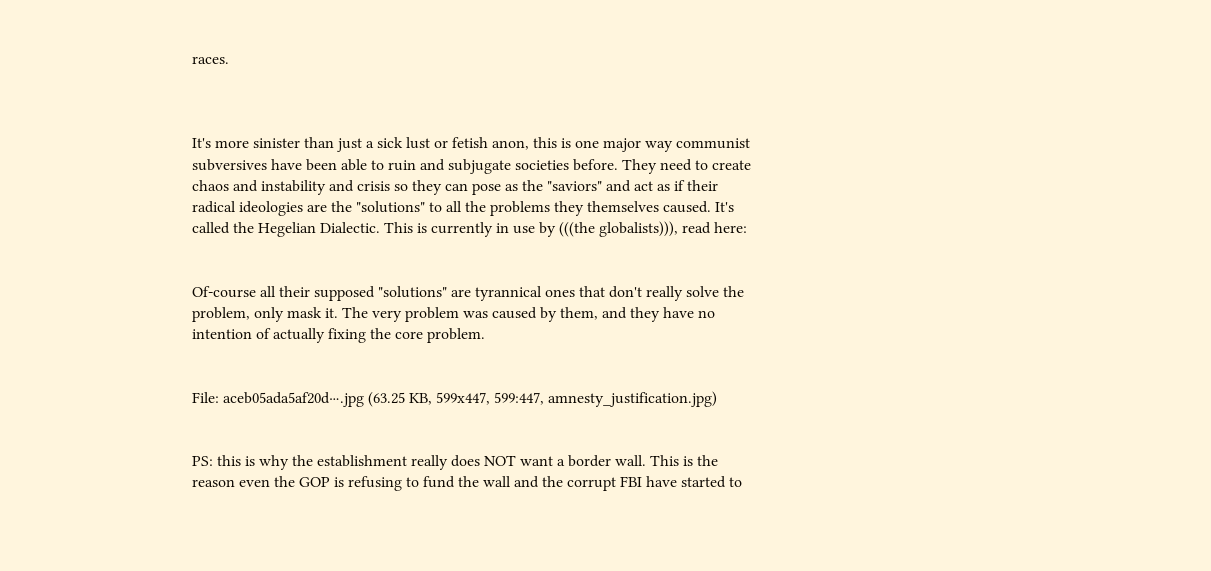races.



It's more sinister than just a sick lust or fetish anon, this is one major way communist subversives have been able to ruin and subjugate societies before. They need to create chaos and instability and crisis so they can pose as the "saviors" and act as if their radical ideologies are the "solutions" to all the problems they themselves caused. It's called the Hegelian Dialectic. This is currently in use by (((the globalists))), read here:


Of-course all their supposed "solutions" are tyrannical ones that don't really solve the problem, only mask it. The very problem was caused by them, and they have no intention of actually fixing the core problem.


File: aceb05ada5af20d⋯.jpg (63.25 KB, 599x447, 599:447, amnesty_justification.jpg)


PS: this is why the establishment really does NOT want a border wall. This is the reason even the GOP is refusing to fund the wall and the corrupt FBI have started to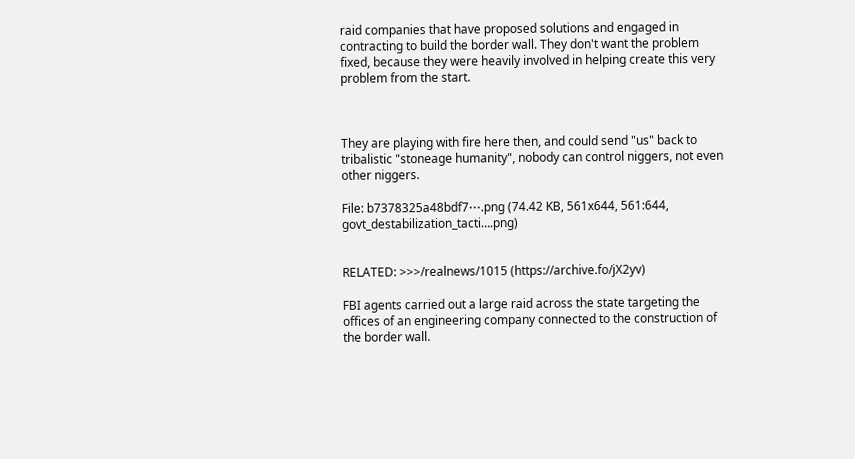raid companies that have proposed solutions and engaged in contracting to build the border wall. They don't want the problem fixed, because they were heavily involved in helping create this very problem from the start.



They are playing with fire here then, and could send "us" back to tribalistic "stoneage humanity", nobody can control niggers, not even other niggers.

File: b7378325a48bdf7⋯.png (74.42 KB, 561x644, 561:644, govt_destabilization_tacti….png)


RELATED: >>>/realnews/1015 (https://archive.fo/jX2yv)

FBI agents carried out a large raid across the state targeting the offices of an engineering company connected to the construction of the border wall.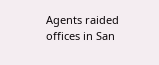Agents raided offices in San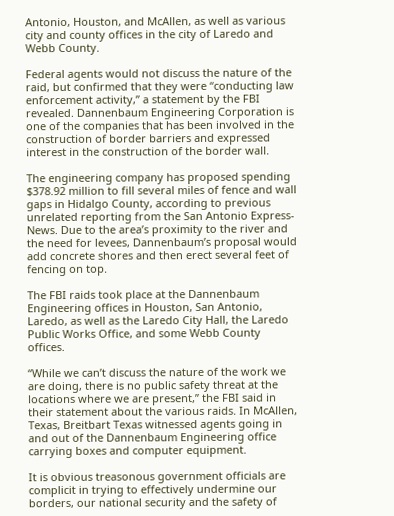Antonio, Houston, and McAllen, as well as various city and county offices in the city of Laredo and Webb County.

Federal agents would not discuss the nature of the raid, but confirmed that they were “conducting law enforcement activity,” a statement by the FBI revealed. Dannenbaum Engineering Corporation is one of the companies that has been involved in the construction of border barriers and expressed interest in the construction of the border wall.

The engineering company has proposed spending $378.92 million to fill several miles of fence and wall gaps in Hidalgo County, according to previous unrelated reporting from the San Antonio Express-News. Due to the area’s proximity to the river and the need for levees, Dannenbaum’s proposal would add concrete shores and then erect several feet of fencing on top.

The FBI raids took place at the Dannenbaum Engineering offices in Houston, San Antonio, Laredo, as well as the Laredo City Hall, the Laredo Public Works Office, and some Webb County offices.

“While we can’t discuss the nature of the work we are doing, there is no public safety threat at the locations where we are present,” the FBI said in their statement about the various raids. In McAllen, Texas, Breitbart Texas witnessed agents going in and out of the Dannenbaum Engineering office carrying boxes and computer equipment.

It is obvious treasonous government officials are complicit in trying to effectively undermine our borders, our national security and the safety of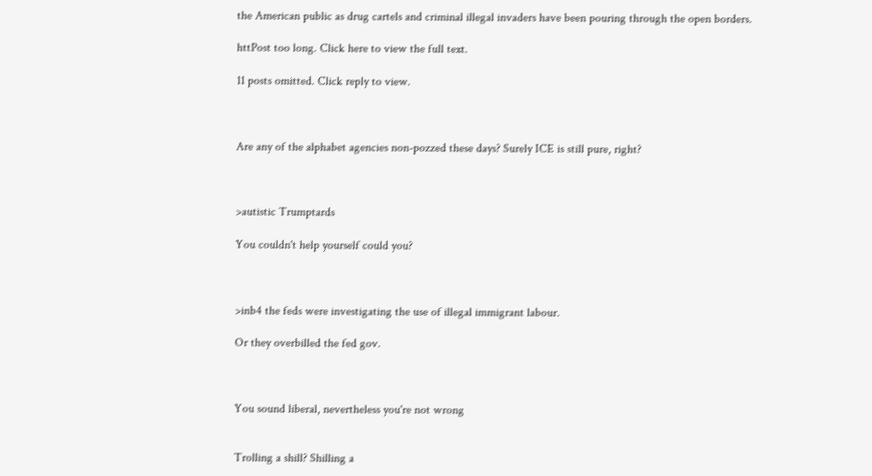the American public as drug cartels and criminal illegal invaders have been pouring through the open borders.

httPost too long. Click here to view the full text.

11 posts omitted. Click reply to view.



Are any of the alphabet agencies non-pozzed these days? Surely ICE is still pure, right?



>autistic Trumptards

You couldn't help yourself could you?



>inb4 the feds were investigating the use of illegal immigrant labour.

Or they overbilled the fed gov.



You sound liberal, nevertheless you're not wrong


Trolling a shill? Shilling a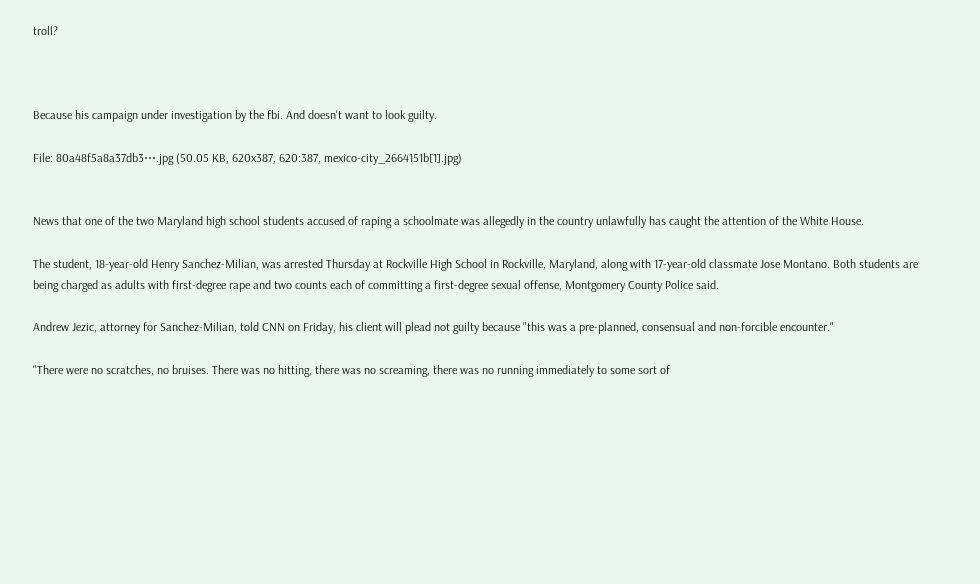troll?



Because his campaign under investigation by the fbi. And doesn't want to look guilty.

File: 80a48f5a8a37db3⋯.jpg (50.05 KB, 620x387, 620:387, mexico-city_2664151b[1].jpg)


News that one of the two Maryland high school students accused of raping a schoolmate was allegedly in the country unlawfully has caught the attention of the White House.

The student, 18-year-old Henry Sanchez-Milian, was arrested Thursday at Rockville High School in Rockville, Maryland, along with 17-year-old classmate Jose Montano. Both students are being charged as adults with first-degree rape and two counts each of committing a first-degree sexual offense, Montgomery County Police said.

Andrew Jezic, attorney for Sanchez-Milian, told CNN on Friday, his client will plead not guilty because "this was a pre-planned, consensual and non-forcible encounter."

"There were no scratches, no bruises. There was no hitting, there was no screaming, there was no running immediately to some sort of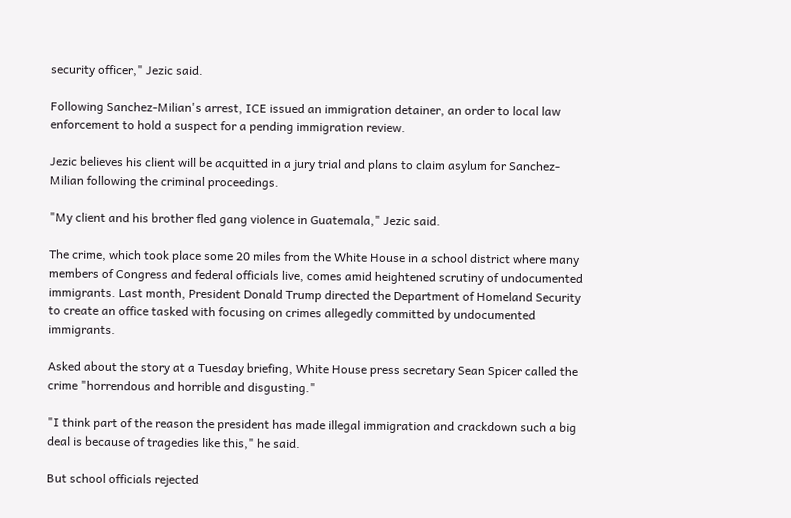security officer," Jezic said.

Following Sanchez-Milian's arrest, ICE issued an immigration detainer, an order to local law enforcement to hold a suspect for a pending immigration review.

Jezic believes his client will be acquitted in a jury trial and plans to claim asylum for Sanchez-Milian following the criminal proceedings.

"My client and his brother fled gang violence in Guatemala," Jezic said.

The crime, which took place some 20 miles from the White House in a school district where many members of Congress and federal officials live, comes amid heightened scrutiny of undocumented immigrants. Last month, President Donald Trump directed the Department of Homeland Security to create an office tasked with focusing on crimes allegedly committed by undocumented immigrants.

Asked about the story at a Tuesday briefing, White House press secretary Sean Spicer called the crime "horrendous and horrible and disgusting."

"I think part of the reason the president has made illegal immigration and crackdown such a big deal is because of tragedies like this," he said.

But school officials rejected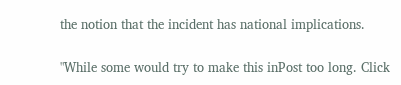the notion that the incident has national implications.

"While some would try to make this inPost too long. Click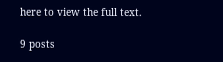here to view the full text.

9 posts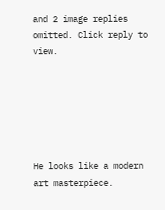and 2 image replies omitted. Click reply to view.






He looks like a modern art masterpiece.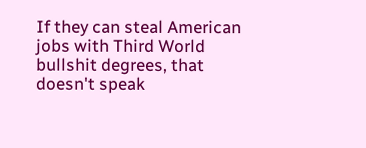If they can steal American jobs with Third World bullshit degrees, that doesn't speak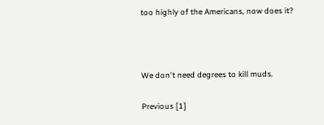too highly of the Americans, now does it?



We don't need degrees to kill muds.

Previous [1]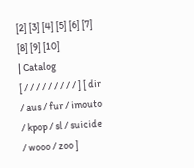[2] [3] [4] [5] [6] [7] [8] [9] [10]
| Catalog
[ / / / / / / / / / ] [ dir / aus / fur / imouto / kpop / sl / suicide / wooo / zoo ]